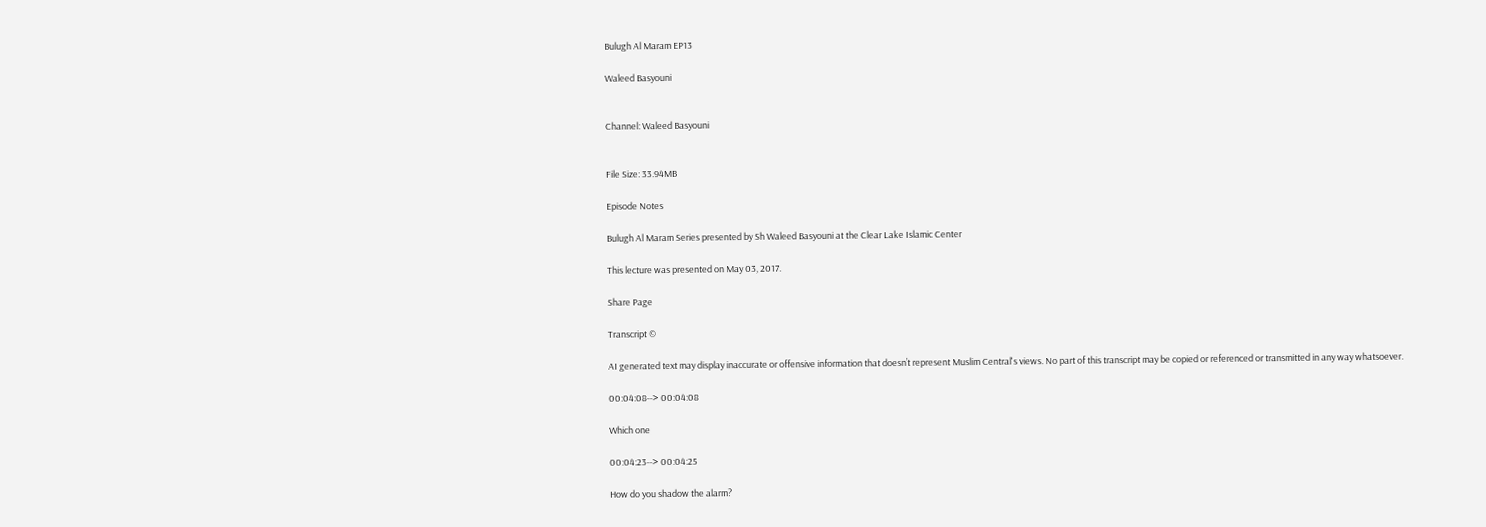Bulugh Al Maram EP13

Waleed Basyouni


Channel: Waleed Basyouni


File Size: 33.94MB

Episode Notes

Bulugh Al Maram Series presented by Sh Waleed Basyouni at the Clear Lake Islamic Center

This lecture was presented on May 03, 2017.

Share Page

Transcript ©

AI generated text may display inaccurate or offensive information that doesn’t represent Muslim Central's views. No part of this transcript may be copied or referenced or transmitted in any way whatsoever.

00:04:08--> 00:04:08

Which one

00:04:23--> 00:04:25

How do you shadow the alarm?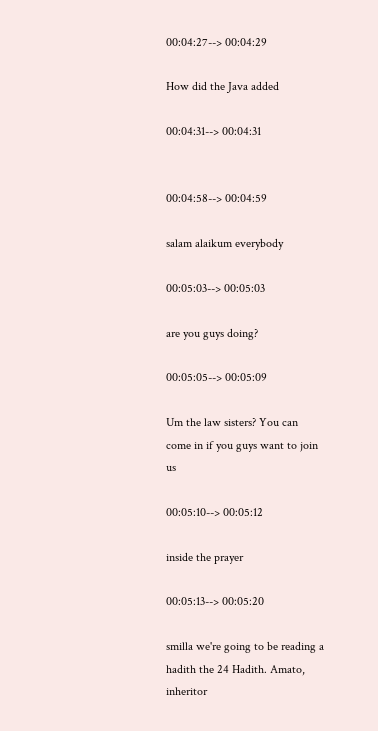00:04:27--> 00:04:29

How did the Java added

00:04:31--> 00:04:31


00:04:58--> 00:04:59

salam alaikum everybody

00:05:03--> 00:05:03

are you guys doing?

00:05:05--> 00:05:09

Um the law sisters? You can come in if you guys want to join us

00:05:10--> 00:05:12

inside the prayer

00:05:13--> 00:05:20

smilla we're going to be reading a hadith the 24 Hadith. Amato, inheritor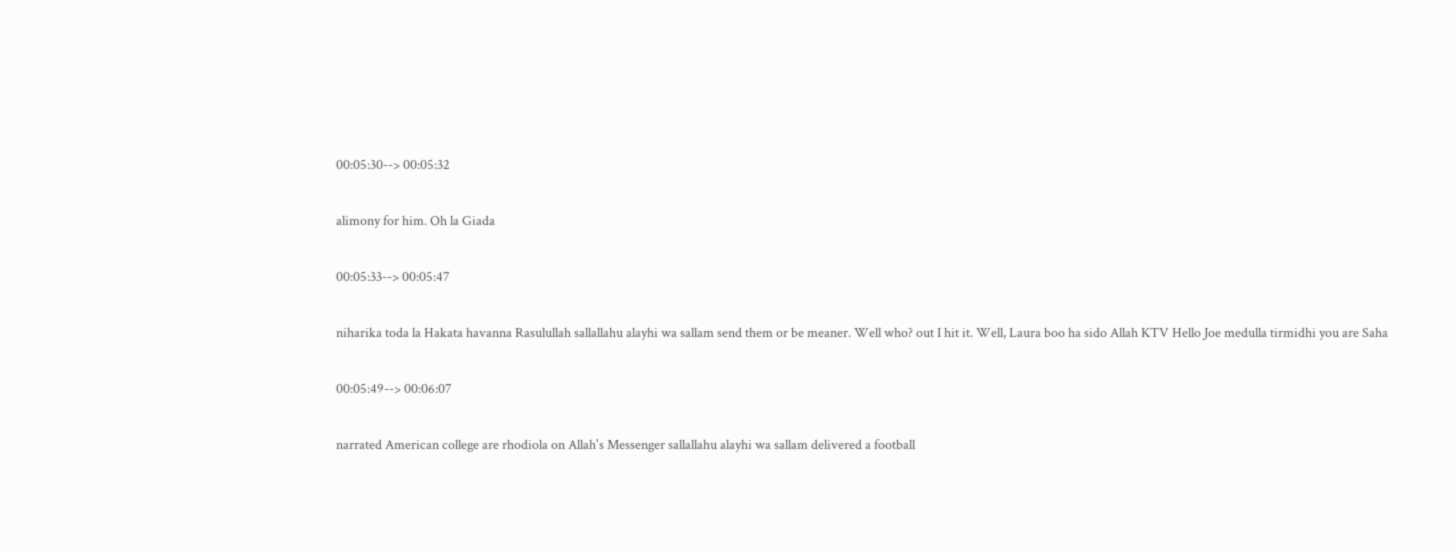00:05:30--> 00:05:32

alimony for him. Oh la Giada

00:05:33--> 00:05:47

niharika toda la Hakata havanna Rasulullah sallallahu alayhi wa sallam send them or be meaner. Well who? out I hit it. Well, Laura boo ha sido Allah KTV Hello Joe medulla tirmidhi you are Saha

00:05:49--> 00:06:07

narrated American college are rhodiola on Allah's Messenger sallallahu alayhi wa sallam delivered a football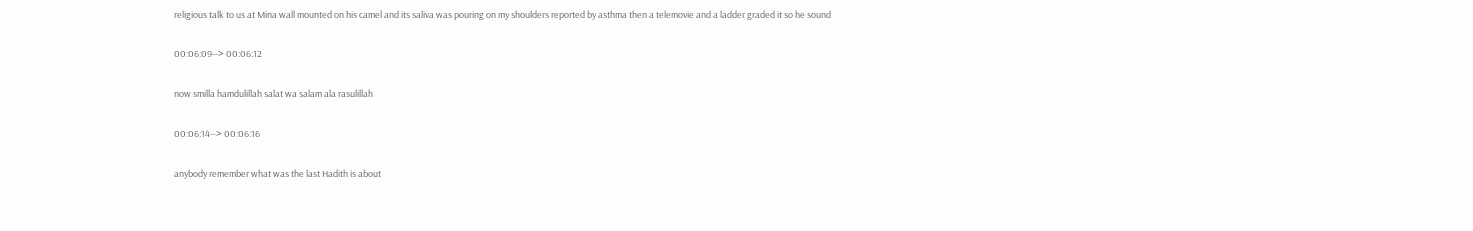religious talk to us at Mina wall mounted on his camel and its saliva was pouring on my shoulders reported by asthma then a telemovie and a ladder graded it so he sound

00:06:09--> 00:06:12

now smilla hamdulillah salat wa salam ala rasulillah

00:06:14--> 00:06:16

anybody remember what was the last Hadith is about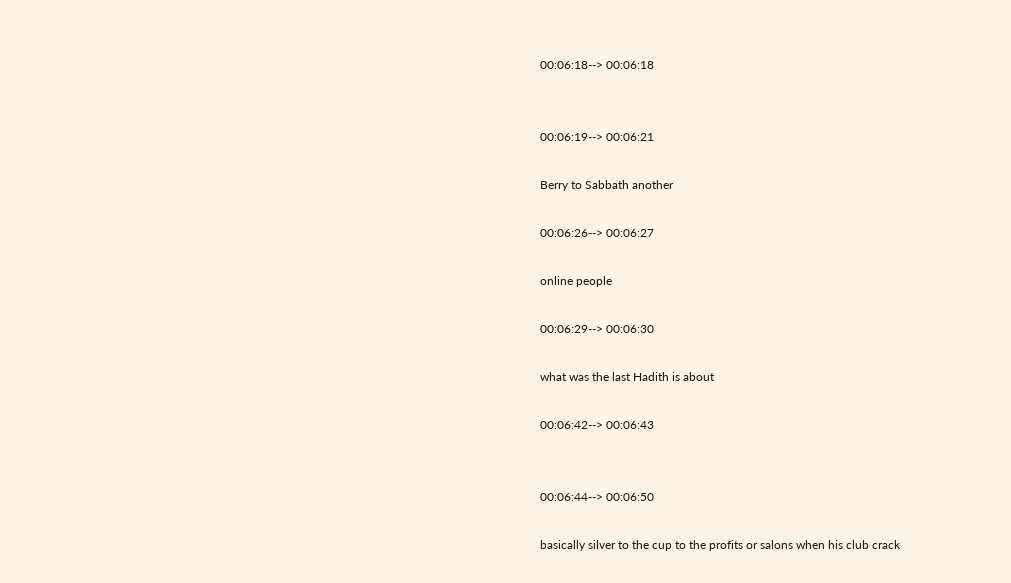00:06:18--> 00:06:18


00:06:19--> 00:06:21

Berry to Sabbath another

00:06:26--> 00:06:27

online people

00:06:29--> 00:06:30

what was the last Hadith is about

00:06:42--> 00:06:43


00:06:44--> 00:06:50

basically silver to the cup to the profits or salons when his club crack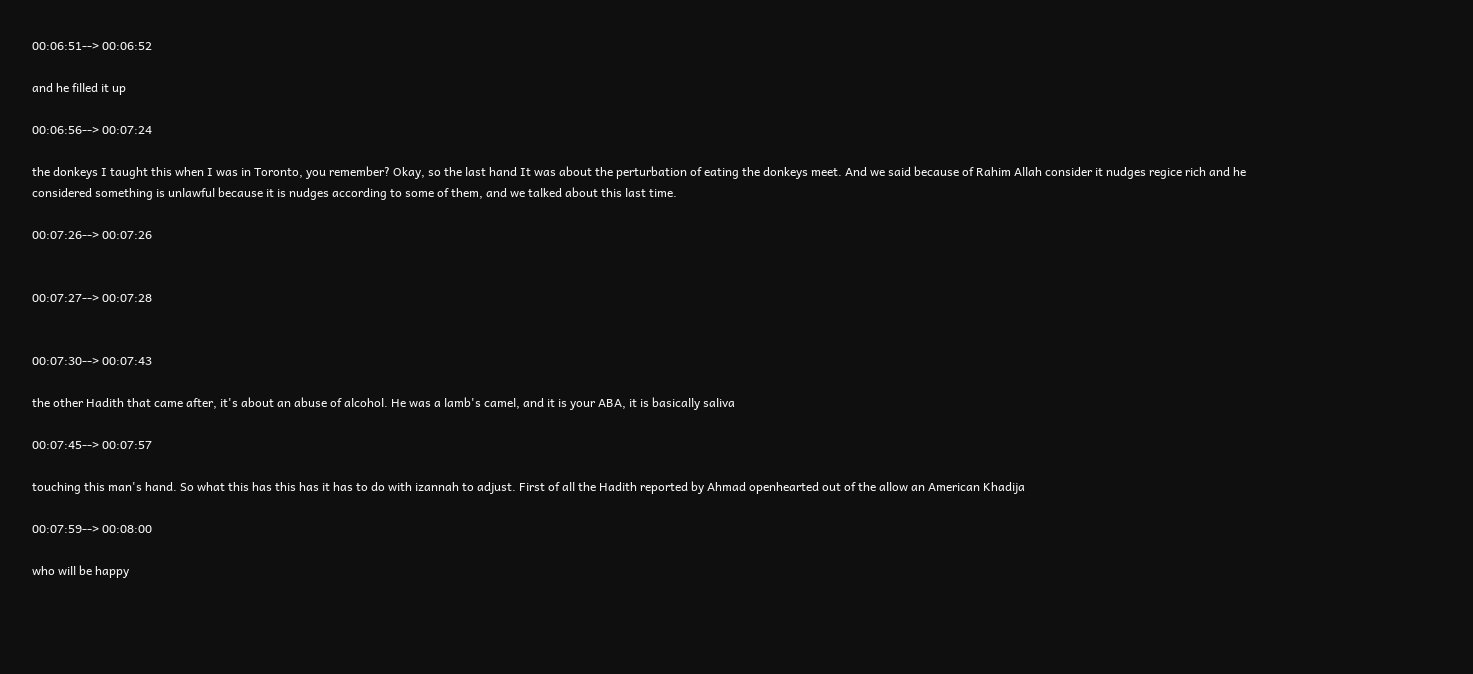00:06:51--> 00:06:52

and he filled it up

00:06:56--> 00:07:24

the donkeys I taught this when I was in Toronto, you remember? Okay, so the last hand It was about the perturbation of eating the donkeys meet. And we said because of Rahim Allah consider it nudges regice rich and he considered something is unlawful because it is nudges according to some of them, and we talked about this last time.

00:07:26--> 00:07:26


00:07:27--> 00:07:28


00:07:30--> 00:07:43

the other Hadith that came after, it's about an abuse of alcohol. He was a lamb's camel, and it is your ABA, it is basically saliva

00:07:45--> 00:07:57

touching this man's hand. So what this has this has it has to do with izannah to adjust. First of all the Hadith reported by Ahmad openhearted out of the allow an American Khadija

00:07:59--> 00:08:00

who will be happy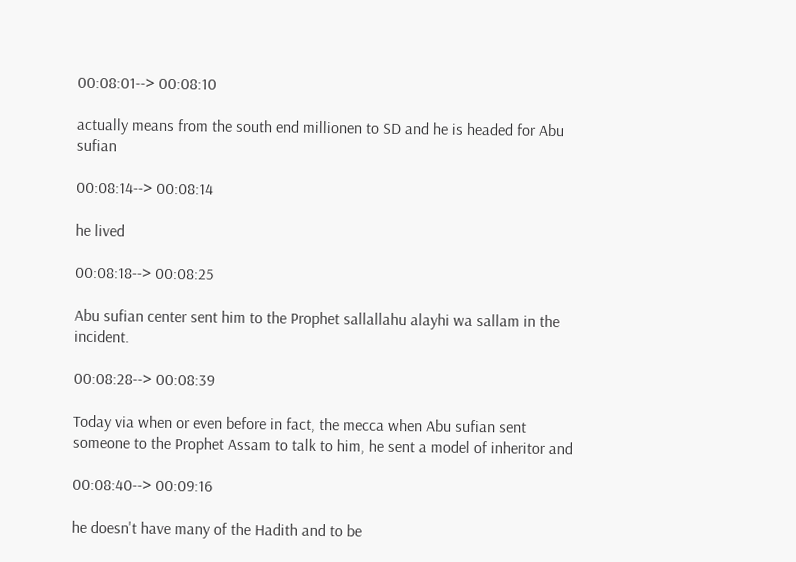00:08:01--> 00:08:10

actually means from the south end millionen to SD and he is headed for Abu sufian

00:08:14--> 00:08:14

he lived

00:08:18--> 00:08:25

Abu sufian center sent him to the Prophet sallallahu alayhi wa sallam in the incident.

00:08:28--> 00:08:39

Today via when or even before in fact, the mecca when Abu sufian sent someone to the Prophet Assam to talk to him, he sent a model of inheritor and

00:08:40--> 00:09:16

he doesn't have many of the Hadith and to be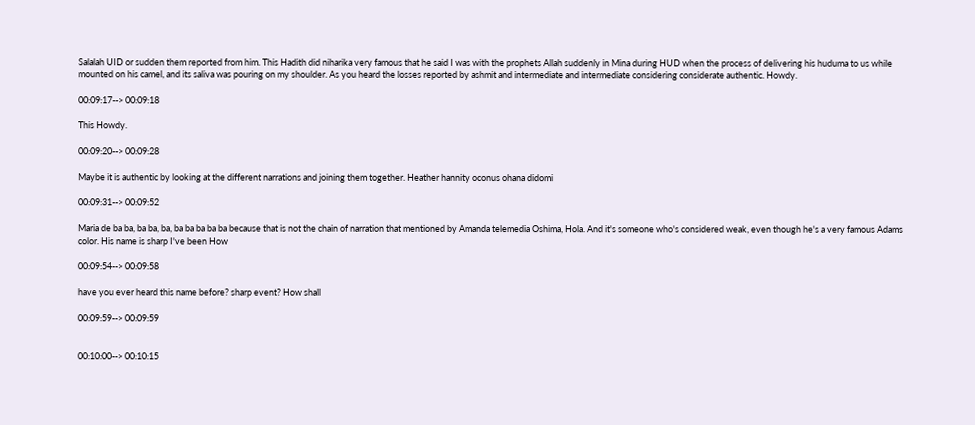Salalah UID or sudden them reported from him. This Hadith did niharika very famous that he said I was with the prophets Allah suddenly in Mina during HUD when the process of delivering his huduma to us while mounted on his camel, and its saliva was pouring on my shoulder. As you heard the losses reported by ashmit and intermediate and intermediate considering considerate authentic. Howdy.

00:09:17--> 00:09:18

This Howdy.

00:09:20--> 00:09:28

Maybe it is authentic by looking at the different narrations and joining them together. Heather hannity oconus ohana didomi

00:09:31--> 00:09:52

Maria de ba ba, ba ba, ba, ba ba ba ba ba because that is not the chain of narration that mentioned by Amanda telemedia Oshima, Hola. And it's someone who's considered weak, even though he's a very famous Adams color. His name is sharp I've been How

00:09:54--> 00:09:58

have you ever heard this name before? sharp event? How shall

00:09:59--> 00:09:59


00:10:00--> 00:10:15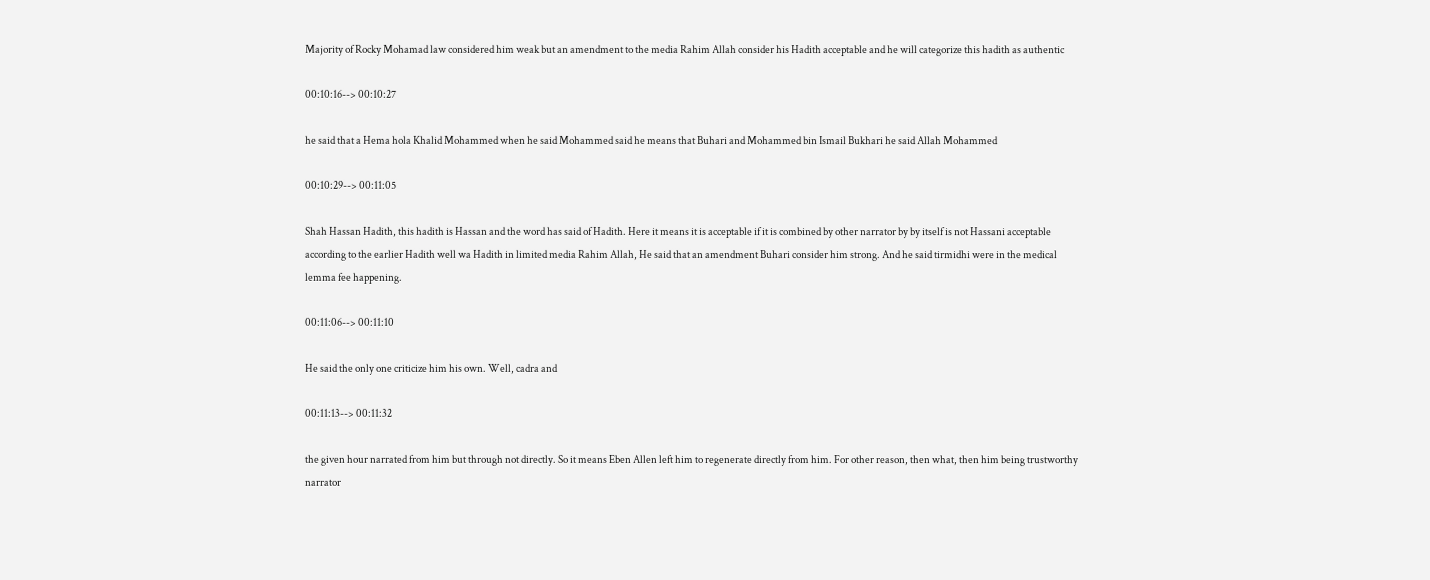Majority of Rocky Mohamad law considered him weak but an amendment to the media Rahim Allah consider his Hadith acceptable and he will categorize this hadith as authentic

00:10:16--> 00:10:27

he said that a Hema hola Khalid Mohammed when he said Mohammed said he means that Buhari and Mohammed bin Ismail Bukhari he said Allah Mohammed

00:10:29--> 00:11:05

Shah Hassan Hadith, this hadith is Hassan and the word has said of Hadith. Here it means it is acceptable if it is combined by other narrator by by itself is not Hassani acceptable according to the earlier Hadith well wa Hadith in limited media Rahim Allah, He said that an amendment Buhari consider him strong. And he said tirmidhi were in the medical lemma fee happening.

00:11:06--> 00:11:10

He said the only one criticize him his own. Well, cadra and

00:11:13--> 00:11:32

the given hour narrated from him but through not directly. So it means Eben Allen left him to regenerate directly from him. For other reason, then what, then him being trustworthy narrator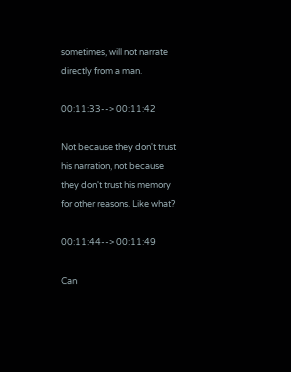sometimes, will not narrate directly from a man.

00:11:33--> 00:11:42

Not because they don't trust his narration, not because they don't trust his memory for other reasons. Like what?

00:11:44--> 00:11:49

Can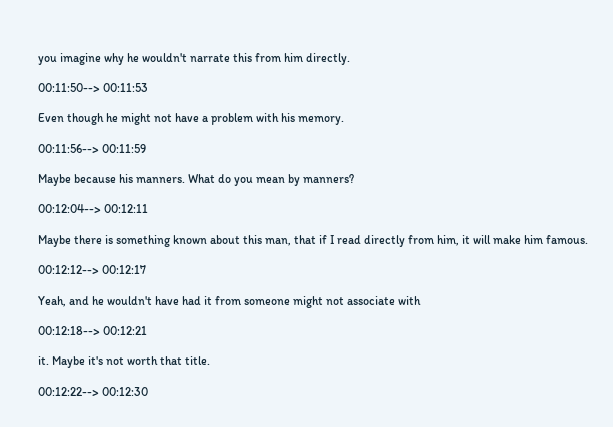you imagine why he wouldn't narrate this from him directly.

00:11:50--> 00:11:53

Even though he might not have a problem with his memory.

00:11:56--> 00:11:59

Maybe because his manners. What do you mean by manners?

00:12:04--> 00:12:11

Maybe there is something known about this man, that if I read directly from him, it will make him famous.

00:12:12--> 00:12:17

Yeah, and he wouldn't have had it from someone might not associate with

00:12:18--> 00:12:21

it. Maybe it's not worth that title.

00:12:22--> 00:12:30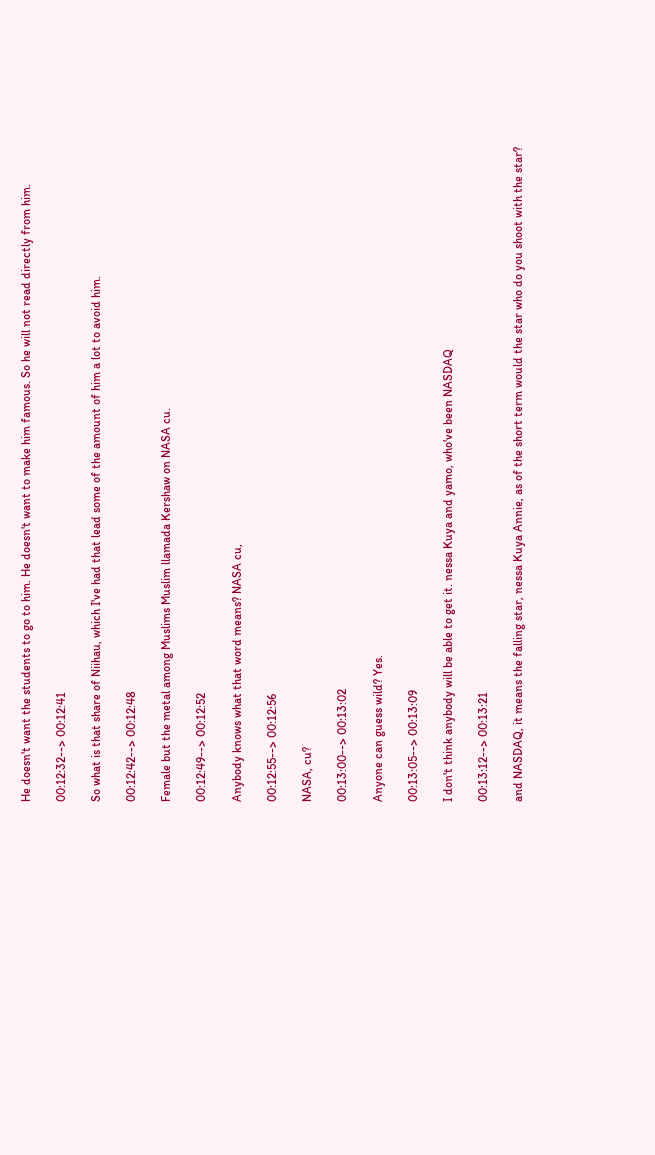He doesn't want the students to go to him. He doesn't want to make him famous. So he will not read directly from him.

00:12:32--> 00:12:41

So what is that share of Niihau, which I've had that lead some of the amount of him a lot to avoid him.

00:12:42--> 00:12:48

Female but the metal among Muslims Muslim llamada Kershaw on NASA cu.

00:12:49--> 00:12:52

Anybody knows what that word means? NASA cu,

00:12:55--> 00:12:56

NASA, cu?

00:13:00--> 00:13:02

Anyone can guess wild? Yes.

00:13:05--> 00:13:09

I don't think anybody will be able to get it. nessa Kuya and yamo, who've been NASDAQ

00:13:12--> 00:13:21

and NASDAQ, it means the falling star, nessa Kuya Annie, as of the short term would the star who do you shoot with the star?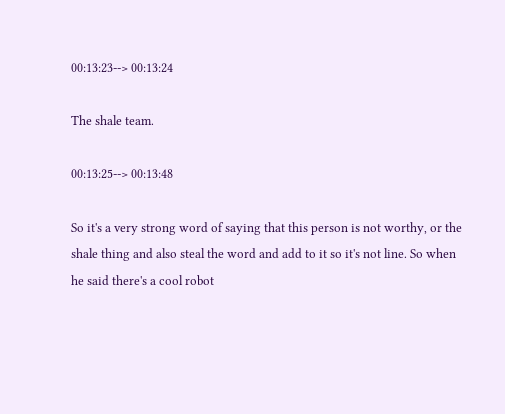00:13:23--> 00:13:24

The shale team.

00:13:25--> 00:13:48

So it's a very strong word of saying that this person is not worthy, or the shale thing and also steal the word and add to it so it's not line. So when he said there's a cool robot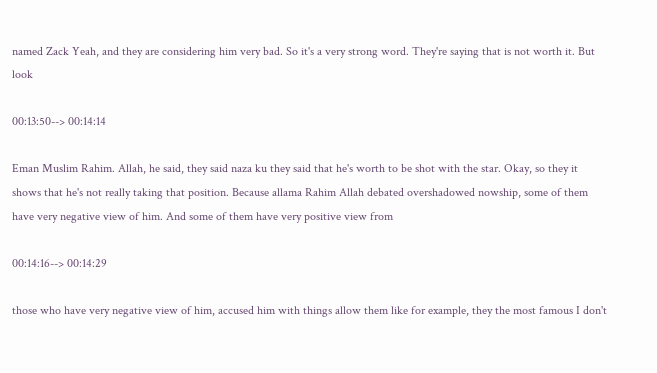named Zack Yeah, and they are considering him very bad. So it's a very strong word. They're saying that is not worth it. But look

00:13:50--> 00:14:14

Eman Muslim Rahim. Allah, he said, they said naza ku they said that he's worth to be shot with the star. Okay, so they it shows that he's not really taking that position. Because allama Rahim Allah debated overshadowed nowship, some of them have very negative view of him. And some of them have very positive view from

00:14:16--> 00:14:29

those who have very negative view of him, accused him with things allow them like for example, they the most famous I don't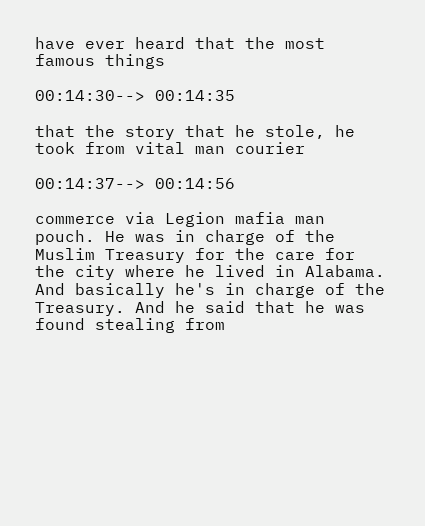have ever heard that the most famous things

00:14:30--> 00:14:35

that the story that he stole, he took from vital man courier

00:14:37--> 00:14:56

commerce via Legion mafia man pouch. He was in charge of the Muslim Treasury for the care for the city where he lived in Alabama. And basically he's in charge of the Treasury. And he said that he was found stealing from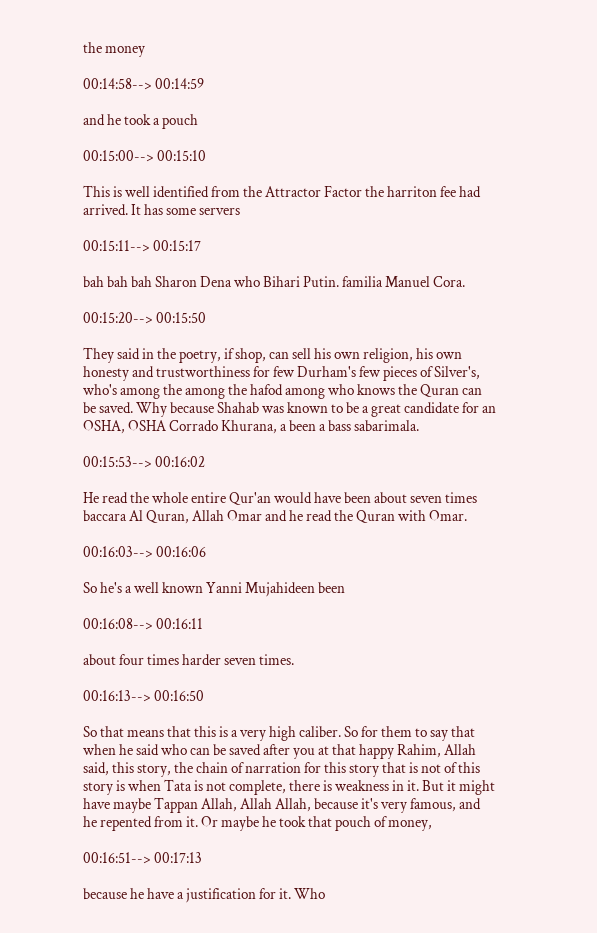the money

00:14:58--> 00:14:59

and he took a pouch

00:15:00--> 00:15:10

This is well identified from the Attractor Factor the harriton fee had arrived. It has some servers

00:15:11--> 00:15:17

bah bah bah Sharon Dena who Bihari Putin. familia Manuel Cora.

00:15:20--> 00:15:50

They said in the poetry, if shop, can sell his own religion, his own honesty and trustworthiness for few Durham's few pieces of Silver's, who's among the among the hafod among who knows the Quran can be saved. Why because Shahab was known to be a great candidate for an OSHA, OSHA Corrado Khurana, a been a bass sabarimala.

00:15:53--> 00:16:02

He read the whole entire Qur'an would have been about seven times baccara Al Quran, Allah Omar and he read the Quran with Omar.

00:16:03--> 00:16:06

So he's a well known Yanni Mujahideen been

00:16:08--> 00:16:11

about four times harder seven times.

00:16:13--> 00:16:50

So that means that this is a very high caliber. So for them to say that when he said who can be saved after you at that happy Rahim, Allah said, this story, the chain of narration for this story that is not of this story is when Tata is not complete, there is weakness in it. But it might have maybe Tappan Allah, Allah Allah, because it's very famous, and he repented from it. Or maybe he took that pouch of money,

00:16:51--> 00:17:13

because he have a justification for it. Who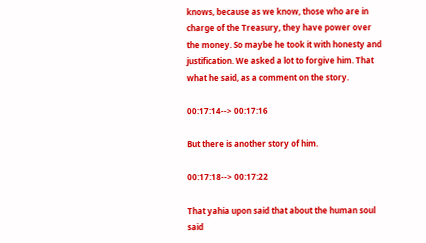knows, because as we know, those who are in charge of the Treasury, they have power over the money. So maybe he took it with honesty and justification. We asked a lot to forgive him. That what he said, as a comment on the story.

00:17:14--> 00:17:16

But there is another story of him.

00:17:18--> 00:17:22

That yahia upon said that about the human soul said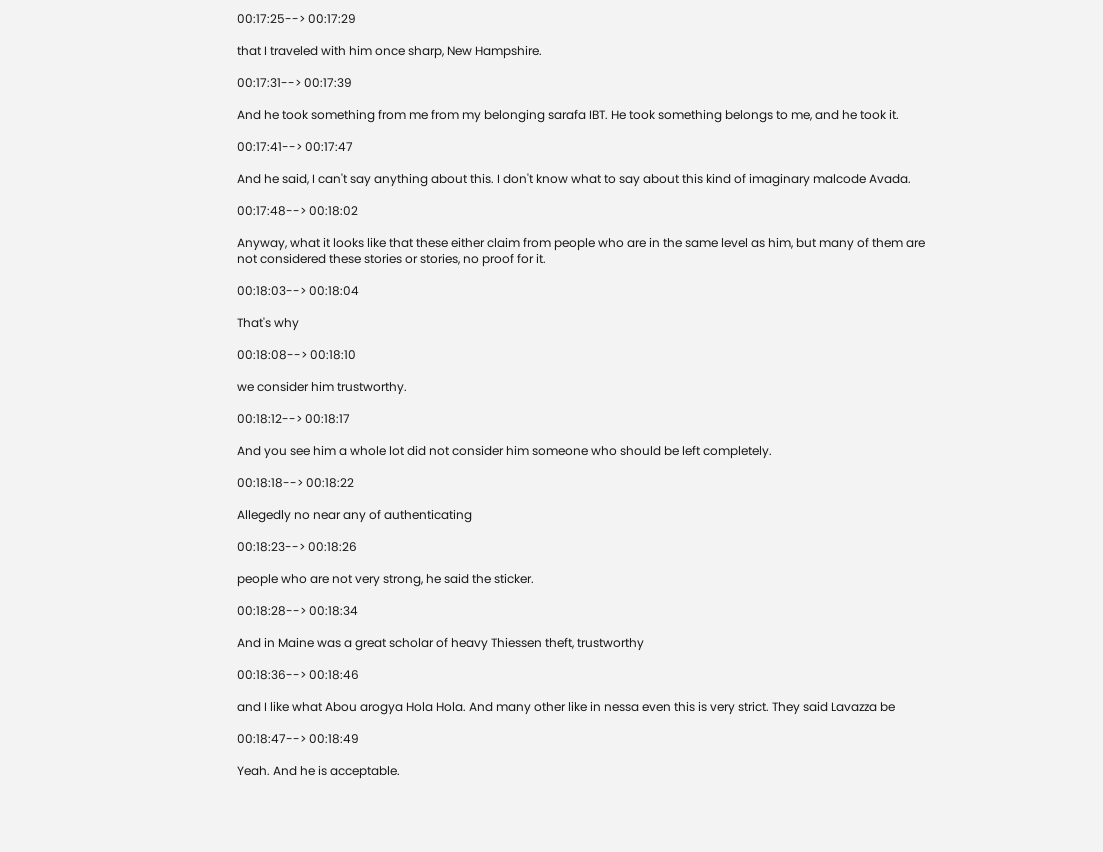00:17:25--> 00:17:29

that I traveled with him once sharp, New Hampshire.

00:17:31--> 00:17:39

And he took something from me from my belonging sarafa IBT. He took something belongs to me, and he took it.

00:17:41--> 00:17:47

And he said, I can't say anything about this. I don't know what to say about this kind of imaginary malcode Avada.

00:17:48--> 00:18:02

Anyway, what it looks like that these either claim from people who are in the same level as him, but many of them are not considered these stories or stories, no proof for it.

00:18:03--> 00:18:04

That's why

00:18:08--> 00:18:10

we consider him trustworthy.

00:18:12--> 00:18:17

And you see him a whole lot did not consider him someone who should be left completely.

00:18:18--> 00:18:22

Allegedly no near any of authenticating

00:18:23--> 00:18:26

people who are not very strong, he said the sticker.

00:18:28--> 00:18:34

And in Maine was a great scholar of heavy Thiessen theft, trustworthy

00:18:36--> 00:18:46

and I like what Abou arogya Hola Hola. And many other like in nessa even this is very strict. They said Lavazza be

00:18:47--> 00:18:49

Yeah. And he is acceptable.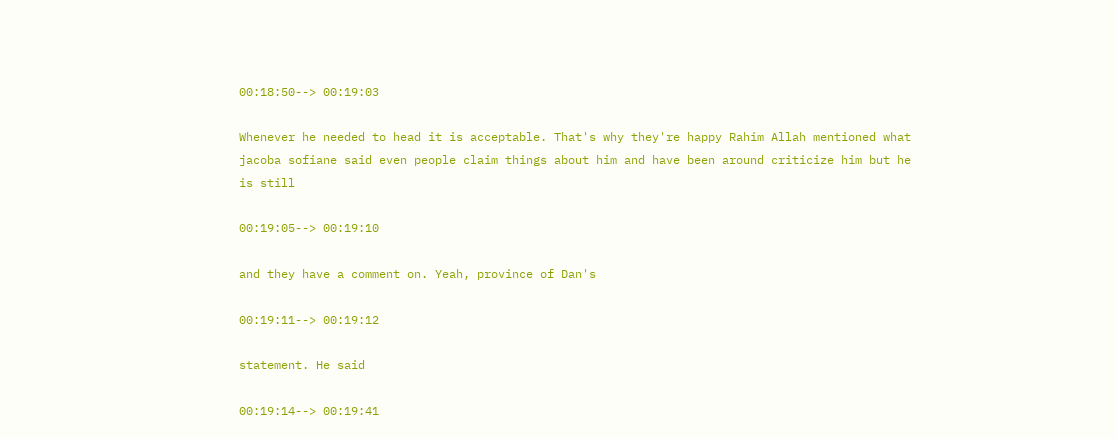00:18:50--> 00:19:03

Whenever he needed to head it is acceptable. That's why they're happy Rahim Allah mentioned what jacoba sofiane said even people claim things about him and have been around criticize him but he is still

00:19:05--> 00:19:10

and they have a comment on. Yeah, province of Dan's

00:19:11--> 00:19:12

statement. He said

00:19:14--> 00:19:41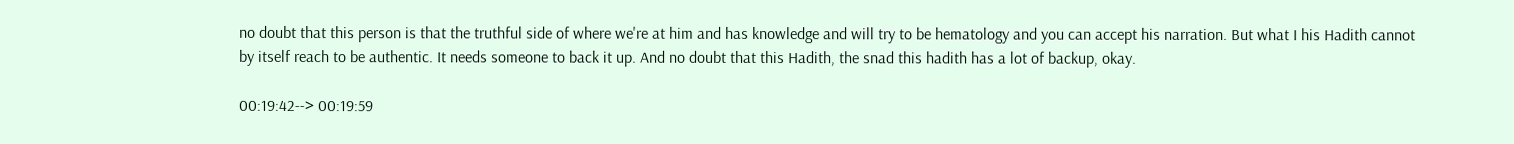no doubt that this person is that the truthful side of where we're at him and has knowledge and will try to be hematology and you can accept his narration. But what I his Hadith cannot by itself reach to be authentic. It needs someone to back it up. And no doubt that this Hadith, the snad this hadith has a lot of backup, okay.

00:19:42--> 00:19:59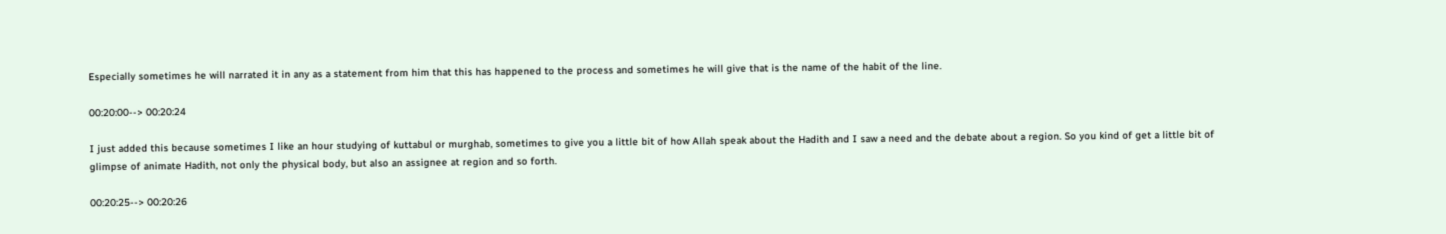Especially sometimes he will narrated it in any as a statement from him that this has happened to the process and sometimes he will give that is the name of the habit of the line.

00:20:00--> 00:20:24

I just added this because sometimes I like an hour studying of kuttabul or murghab, sometimes to give you a little bit of how Allah speak about the Hadith and I saw a need and the debate about a region. So you kind of get a little bit of glimpse of animate Hadith, not only the physical body, but also an assignee at region and so forth.

00:20:25--> 00:20:26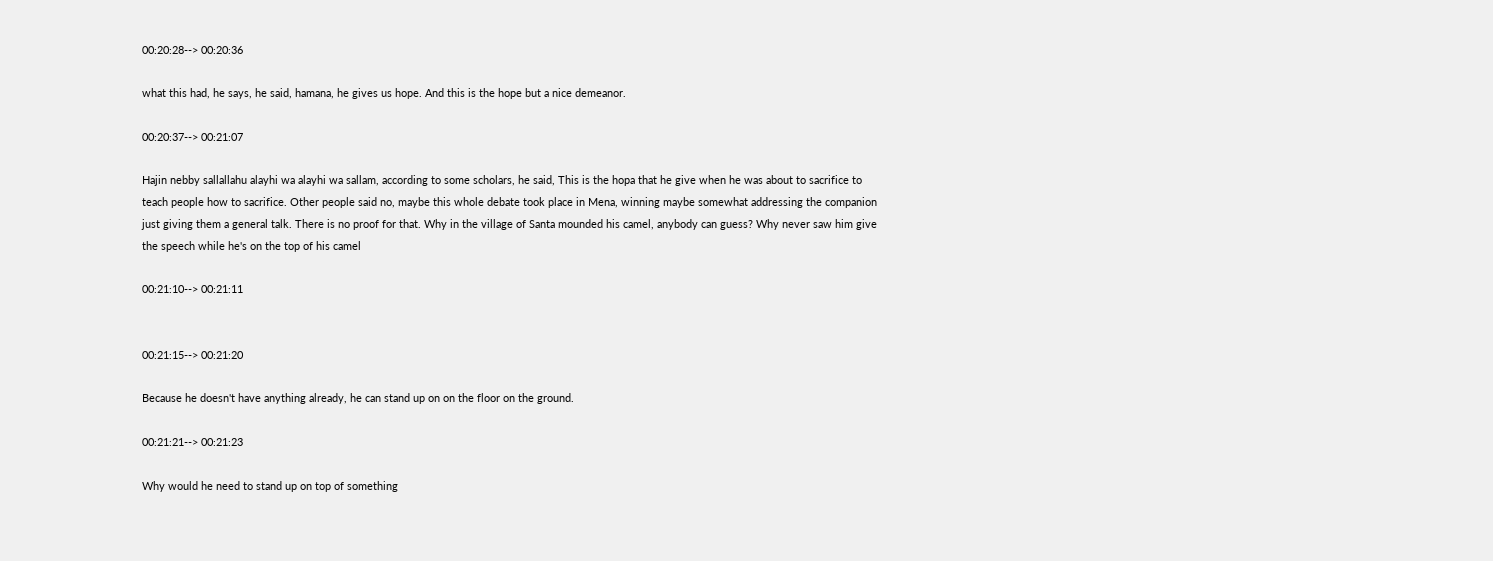00:20:28--> 00:20:36

what this had, he says, he said, hamana, he gives us hope. And this is the hope but a nice demeanor.

00:20:37--> 00:21:07

Hajin nebby sallallahu alayhi wa alayhi wa sallam, according to some scholars, he said, This is the hopa that he give when he was about to sacrifice to teach people how to sacrifice. Other people said no, maybe this whole debate took place in Mena, winning maybe somewhat addressing the companion just giving them a general talk. There is no proof for that. Why in the village of Santa mounded his camel, anybody can guess? Why never saw him give the speech while he's on the top of his camel

00:21:10--> 00:21:11


00:21:15--> 00:21:20

Because he doesn't have anything already, he can stand up on on the floor on the ground.

00:21:21--> 00:21:23

Why would he need to stand up on top of something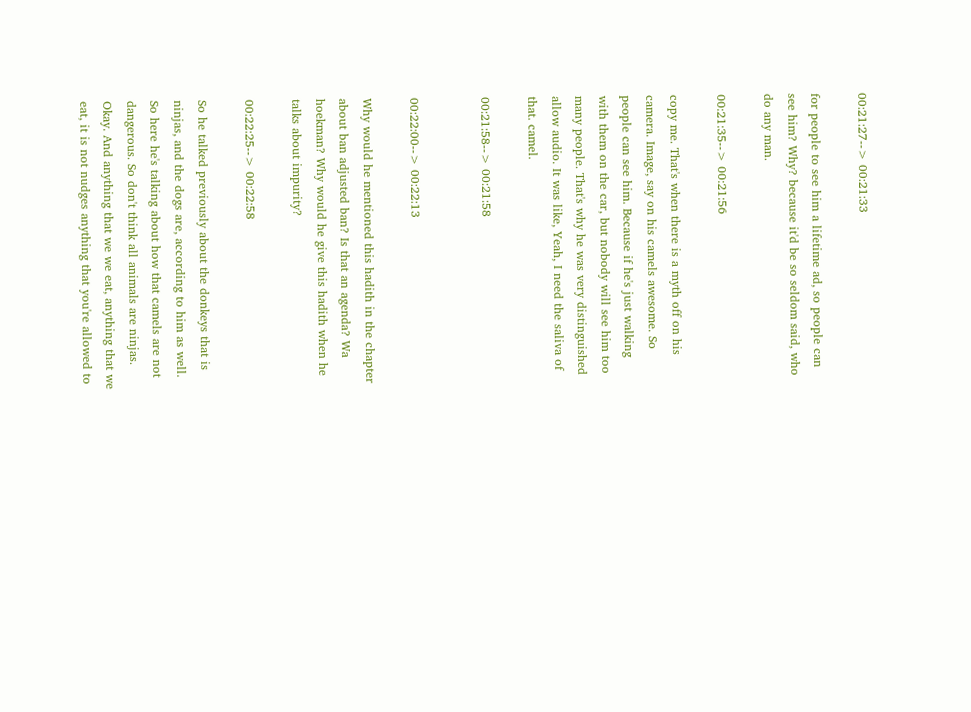00:21:27--> 00:21:33

for people to see him a lifetime ad, so people can see him? Why? because it'd be so seldom said, who do any man.

00:21:35--> 00:21:56

copy me. That's when there is a myth off on his camera. Image, say on his camels awesome. So people can see him. Because if he's just walking with them on the car, but nobody will see him too many people. That's why he was very distinguished allow audio. It was like, Yeah, I need the saliva of that. camel.

00:21:58--> 00:21:58


00:22:00--> 00:22:13

Why would he mentioned this hadith in the chapter about ban adjusted ban? Is that an agenda? Wa hoekman? Why would he give this hadith when he talks about impurity?

00:22:25--> 00:22:58

So he talked previously about the donkeys that is ninjas, and the dogs are, according to him as well. So here he's talking about how that camels are not dangerous. So don't think all animals are ninjas. Okay. And anything that we we eat, anything that we eat, it is not nudges anything that you're allowed to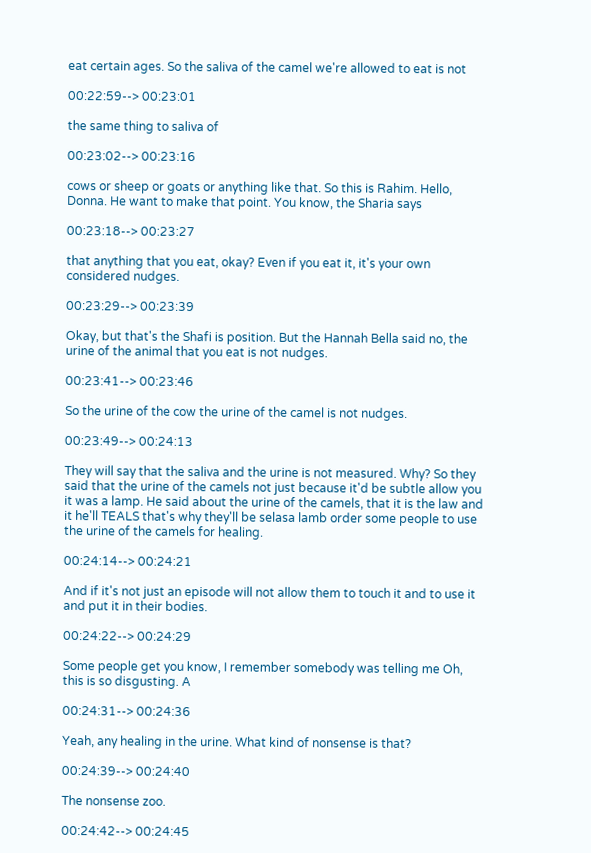eat certain ages. So the saliva of the camel we're allowed to eat is not

00:22:59--> 00:23:01

the same thing to saliva of

00:23:02--> 00:23:16

cows or sheep or goats or anything like that. So this is Rahim. Hello, Donna. He want to make that point. You know, the Sharia says

00:23:18--> 00:23:27

that anything that you eat, okay? Even if you eat it, it's your own considered nudges.

00:23:29--> 00:23:39

Okay, but that's the Shafi is position. But the Hannah Bella said no, the urine of the animal that you eat is not nudges.

00:23:41--> 00:23:46

So the urine of the cow the urine of the camel is not nudges.

00:23:49--> 00:24:13

They will say that the saliva and the urine is not measured. Why? So they said that the urine of the camels not just because it'd be subtle allow you it was a lamp. He said about the urine of the camels, that it is the law and it he'll TEALS that's why they'll be selasa lamb order some people to use the urine of the camels for healing.

00:24:14--> 00:24:21

And if it's not just an episode will not allow them to touch it and to use it and put it in their bodies.

00:24:22--> 00:24:29

Some people get you know, I remember somebody was telling me Oh, this is so disgusting. A

00:24:31--> 00:24:36

Yeah, any healing in the urine. What kind of nonsense is that?

00:24:39--> 00:24:40

The nonsense zoo.

00:24:42--> 00:24:45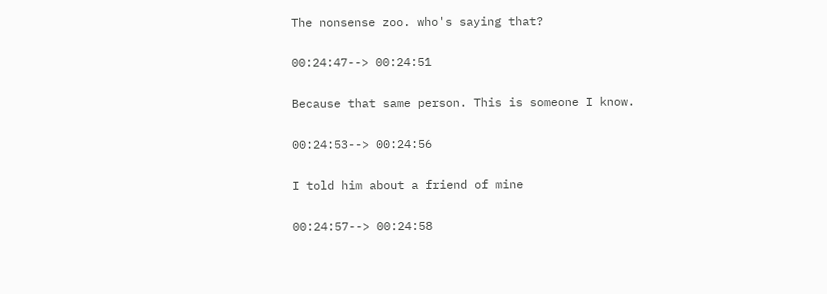The nonsense zoo. who's saying that?

00:24:47--> 00:24:51

Because that same person. This is someone I know.

00:24:53--> 00:24:56

I told him about a friend of mine

00:24:57--> 00:24:58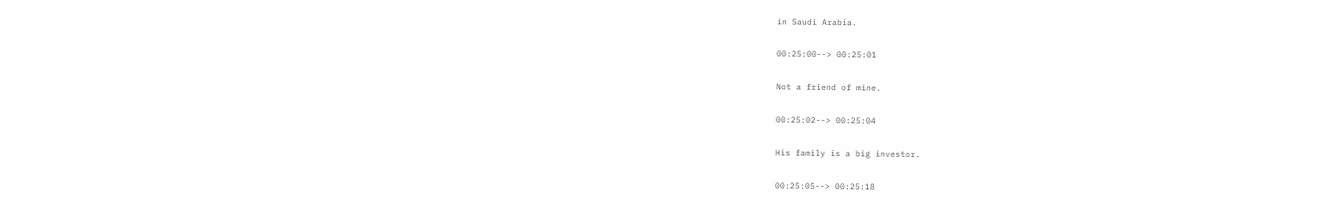in Saudi Arabia.

00:25:00--> 00:25:01

Not a friend of mine.

00:25:02--> 00:25:04

His family is a big investor.

00:25:05--> 00:25:18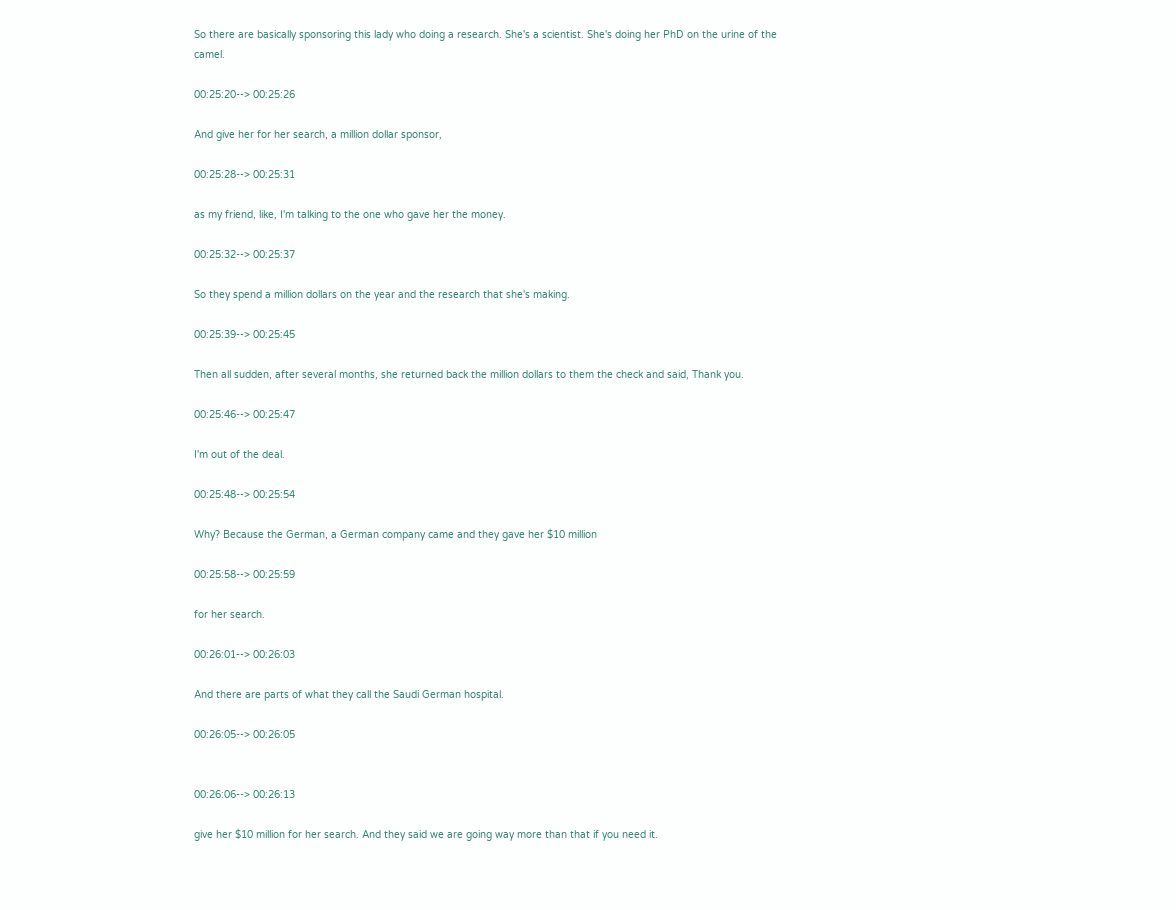So there are basically sponsoring this lady who doing a research. She's a scientist. She's doing her PhD on the urine of the camel.

00:25:20--> 00:25:26

And give her for her search, a million dollar sponsor,

00:25:28--> 00:25:31

as my friend, like, I'm talking to the one who gave her the money.

00:25:32--> 00:25:37

So they spend a million dollars on the year and the research that she's making.

00:25:39--> 00:25:45

Then all sudden, after several months, she returned back the million dollars to them the check and said, Thank you.

00:25:46--> 00:25:47

I'm out of the deal.

00:25:48--> 00:25:54

Why? Because the German, a German company came and they gave her $10 million

00:25:58--> 00:25:59

for her search.

00:26:01--> 00:26:03

And there are parts of what they call the Saudi German hospital.

00:26:05--> 00:26:05


00:26:06--> 00:26:13

give her $10 million for her search. And they said we are going way more than that if you need it.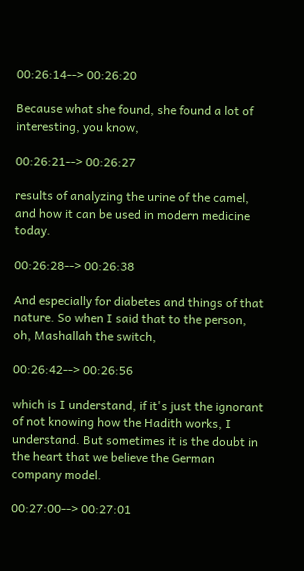00:26:14--> 00:26:20

Because what she found, she found a lot of interesting, you know,

00:26:21--> 00:26:27

results of analyzing the urine of the camel, and how it can be used in modern medicine today.

00:26:28--> 00:26:38

And especially for diabetes and things of that nature. So when I said that to the person, oh, Mashallah the switch,

00:26:42--> 00:26:56

which is I understand, if it's just the ignorant of not knowing how the Hadith works, I understand. But sometimes it is the doubt in the heart that we believe the German company model.

00:27:00--> 00:27:01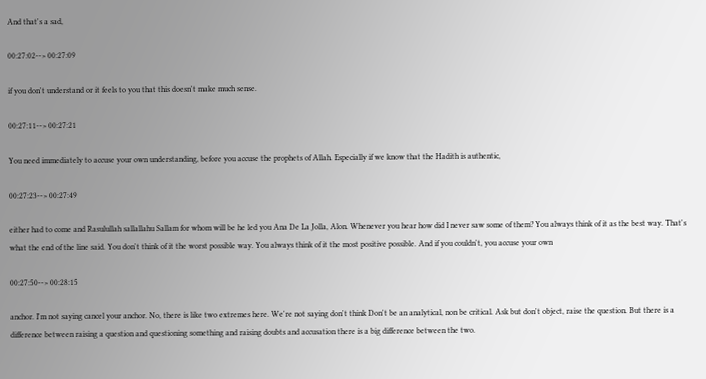And that's a sad,

00:27:02--> 00:27:09

if you don't understand or it feels to you that this doesn't make much sense.

00:27:11--> 00:27:21

You need immediately to accuse your own understanding, before you accuse the prophets of Allah. Especially if we know that the Hadith is authentic,

00:27:23--> 00:27:49

either had to come and Rasulullah sallallahu Sallam for whom will be he led you Ana De La Jolla, Alon. Whenever you hear how did I never saw some of them? You always think of it as the best way. That's what the end of the line said. You don't think of it the worst possible way. You always think of it the most positive possible. And if you couldn't, you accuse your own

00:27:50--> 00:28:15

anchor. I'm not saying cancel your anchor. No, there is like two extremes here. We're not saying don't think Don't be an analytical, non be critical. Ask but don't object, raise the question. But there is a difference between raising a question and questioning something and raising doubts and accusation there is a big difference between the two.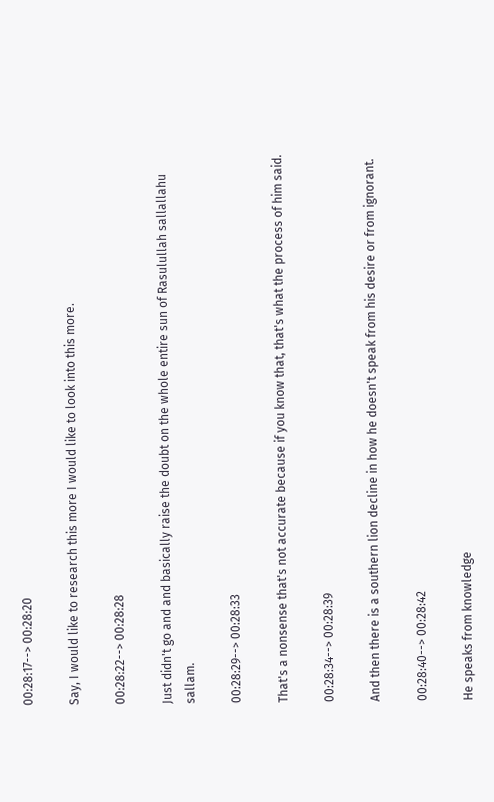00:28:17--> 00:28:20

Say, I would like to research this more I would like to look into this more.

00:28:22--> 00:28:28

Just didn't go and and basically raise the doubt on the whole entire sun of Rasulullah sallallahu sallam.

00:28:29--> 00:28:33

That's a nonsense that's not accurate because if you know that, that's what the process of him said.

00:28:34--> 00:28:39

And then there is a southern lion decline in how he doesn't speak from his desire or from ignorant.

00:28:40--> 00:28:42

He speaks from knowledge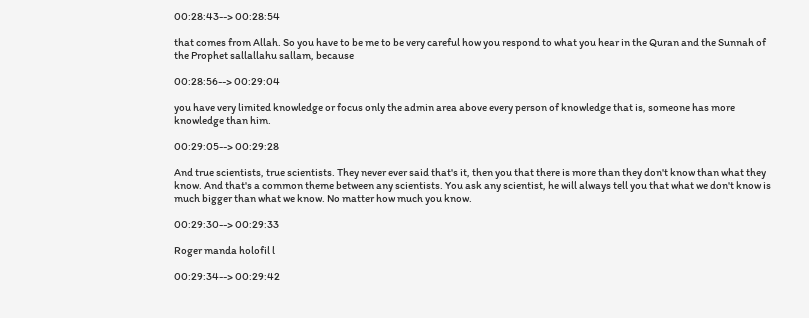00:28:43--> 00:28:54

that comes from Allah. So you have to be me to be very careful how you respond to what you hear in the Quran and the Sunnah of the Prophet sallallahu sallam, because

00:28:56--> 00:29:04

you have very limited knowledge or focus only the admin area above every person of knowledge that is, someone has more knowledge than him.

00:29:05--> 00:29:28

And true scientists, true scientists. They never ever said that's it, then you that there is more than they don't know than what they know. And that's a common theme between any scientists. You ask any scientist, he will always tell you that what we don't know is much bigger than what we know. No matter how much you know.

00:29:30--> 00:29:33

Roger manda holofil l

00:29:34--> 00:29:42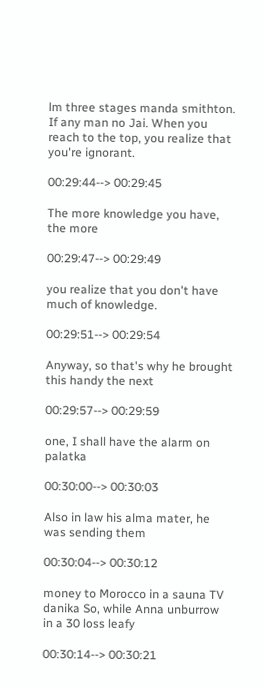lm three stages manda smithton. If any man no Jai. When you reach to the top, you realize that you're ignorant.

00:29:44--> 00:29:45

The more knowledge you have, the more

00:29:47--> 00:29:49

you realize that you don't have much of knowledge.

00:29:51--> 00:29:54

Anyway, so that's why he brought this handy the next

00:29:57--> 00:29:59

one, I shall have the alarm on palatka

00:30:00--> 00:30:03

Also in law his alma mater, he was sending them

00:30:04--> 00:30:12

money to Morocco in a sauna TV danika So, while Anna unburrow in a 30 loss leafy

00:30:14--> 00:30:21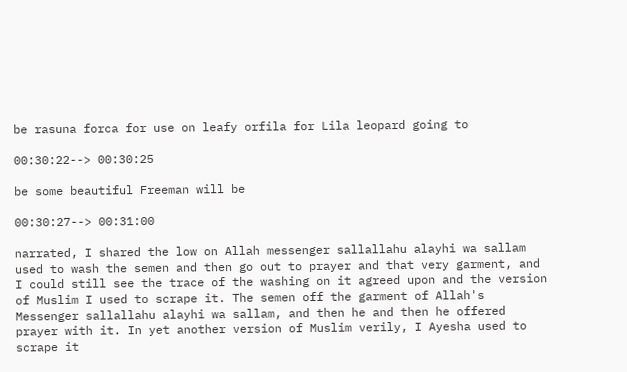be rasuna forca for use on leafy orfila for Lila leopard going to

00:30:22--> 00:30:25

be some beautiful Freeman will be

00:30:27--> 00:31:00

narrated, I shared the low on Allah messenger sallallahu alayhi wa sallam used to wash the semen and then go out to prayer and that very garment, and I could still see the trace of the washing on it agreed upon and the version of Muslim I used to scrape it. The semen off the garment of Allah's Messenger sallallahu alayhi wa sallam, and then he and then he offered prayer with it. In yet another version of Muslim verily, I Ayesha used to scrape it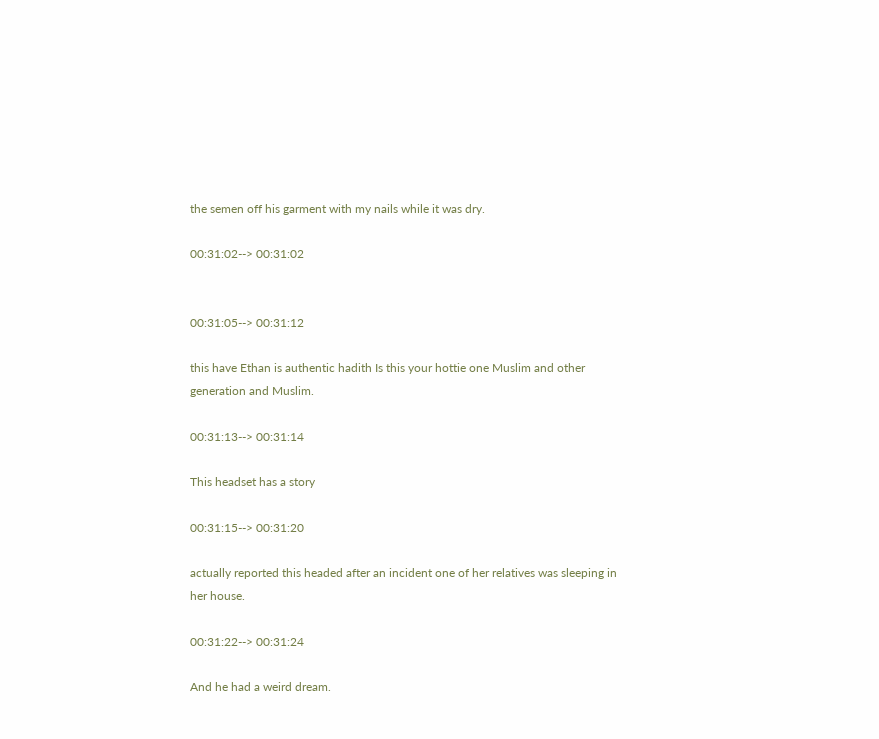the semen off his garment with my nails while it was dry.

00:31:02--> 00:31:02


00:31:05--> 00:31:12

this have Ethan is authentic hadith Is this your hottie one Muslim and other generation and Muslim.

00:31:13--> 00:31:14

This headset has a story

00:31:15--> 00:31:20

actually reported this headed after an incident one of her relatives was sleeping in her house.

00:31:22--> 00:31:24

And he had a weird dream.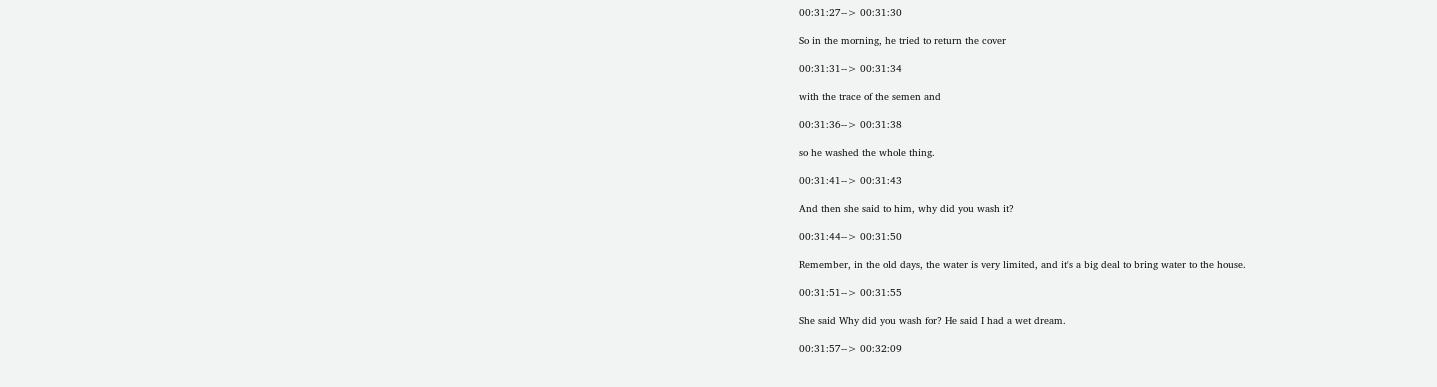00:31:27--> 00:31:30

So in the morning, he tried to return the cover

00:31:31--> 00:31:34

with the trace of the semen and

00:31:36--> 00:31:38

so he washed the whole thing.

00:31:41--> 00:31:43

And then she said to him, why did you wash it?

00:31:44--> 00:31:50

Remember, in the old days, the water is very limited, and it's a big deal to bring water to the house.

00:31:51--> 00:31:55

She said Why did you wash for? He said I had a wet dream.

00:31:57--> 00:32:09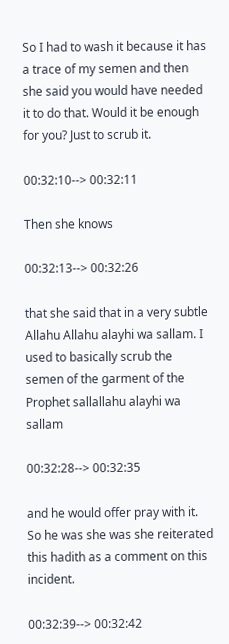So I had to wash it because it has a trace of my semen and then she said you would have needed it to do that. Would it be enough for you? Just to scrub it.

00:32:10--> 00:32:11

Then she knows

00:32:13--> 00:32:26

that she said that in a very subtle Allahu Allahu alayhi wa sallam. I used to basically scrub the semen of the garment of the Prophet sallallahu alayhi wa sallam

00:32:28--> 00:32:35

and he would offer pray with it. So he was she was she reiterated this hadith as a comment on this incident.

00:32:39--> 00:32:42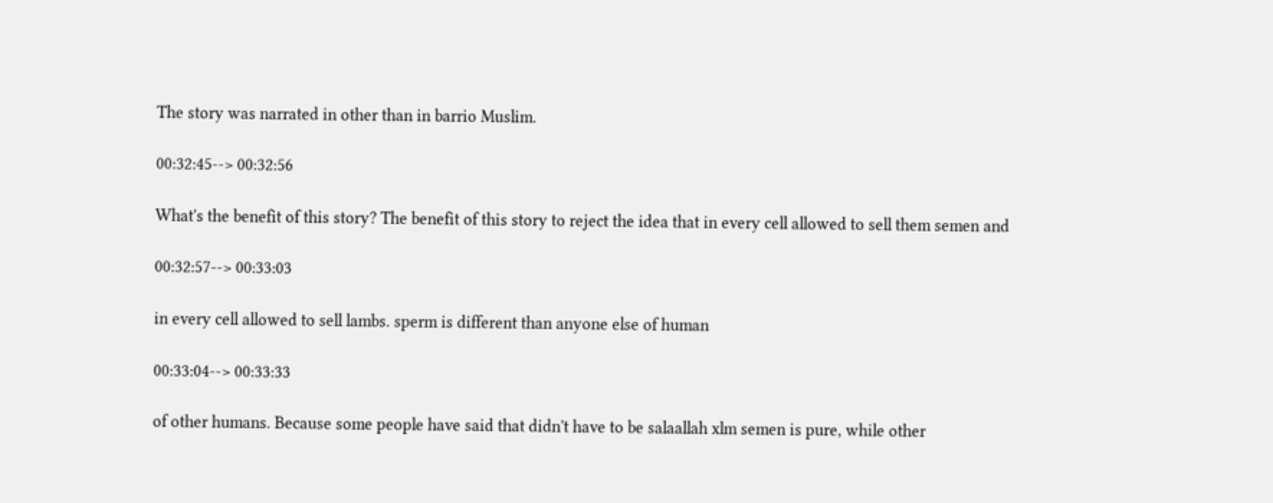The story was narrated in other than in barrio Muslim.

00:32:45--> 00:32:56

What's the benefit of this story? The benefit of this story to reject the idea that in every cell allowed to sell them semen and

00:32:57--> 00:33:03

in every cell allowed to sell lambs. sperm is different than anyone else of human

00:33:04--> 00:33:33

of other humans. Because some people have said that didn't have to be salaallah xlm semen is pure, while other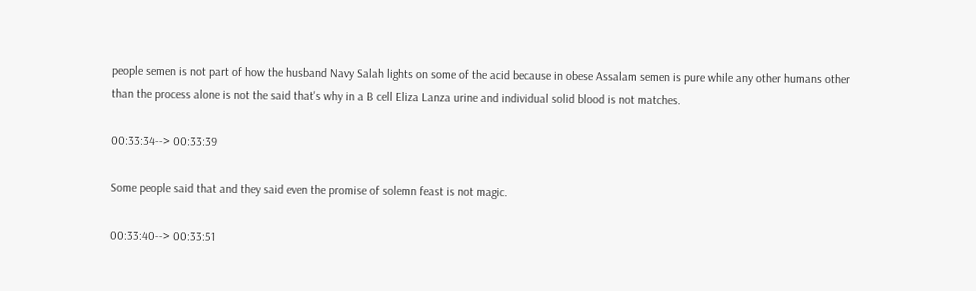people semen is not part of how the husband Navy Salah lights on some of the acid because in obese Assalam semen is pure while any other humans other than the process alone is not the said that's why in a B cell Eliza Lanza urine and individual solid blood is not matches.

00:33:34--> 00:33:39

Some people said that and they said even the promise of solemn feast is not magic.

00:33:40--> 00:33:51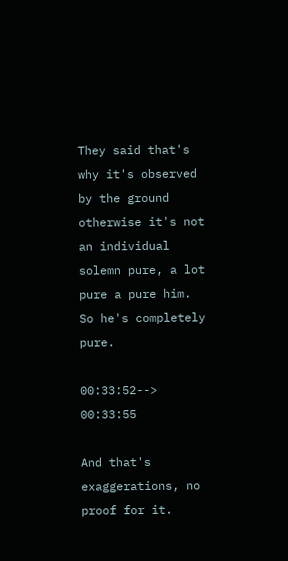They said that's why it's observed by the ground otherwise it's not an individual solemn pure, a lot pure a pure him. So he's completely pure.

00:33:52--> 00:33:55

And that's exaggerations, no proof for it.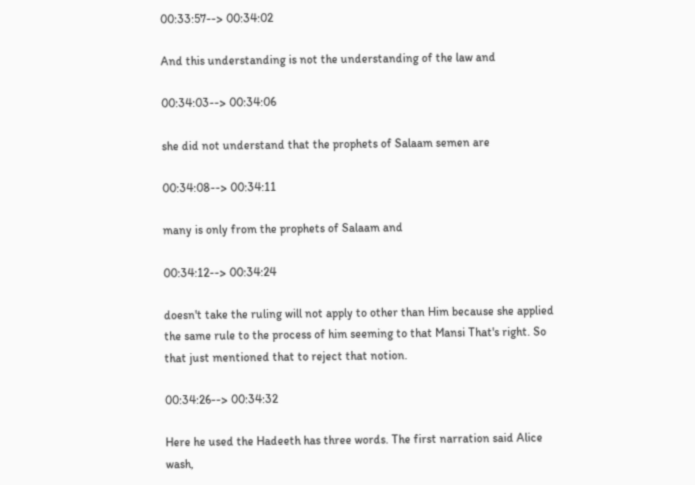00:33:57--> 00:34:02

And this understanding is not the understanding of the law and

00:34:03--> 00:34:06

she did not understand that the prophets of Salaam semen are

00:34:08--> 00:34:11

many is only from the prophets of Salaam and

00:34:12--> 00:34:24

doesn't take the ruling will not apply to other than Him because she applied the same rule to the process of him seeming to that Mansi That's right. So that just mentioned that to reject that notion.

00:34:26--> 00:34:32

Here he used the Hadeeth has three words. The first narration said Alice wash,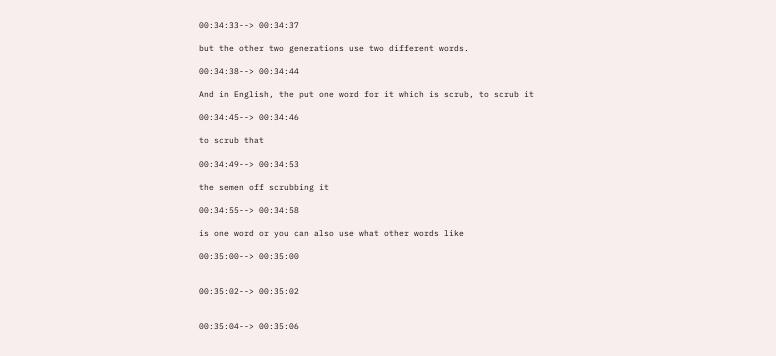00:34:33--> 00:34:37

but the other two generations use two different words.

00:34:38--> 00:34:44

And in English, the put one word for it which is scrub, to scrub it

00:34:45--> 00:34:46

to scrub that

00:34:49--> 00:34:53

the semen off scrubbing it

00:34:55--> 00:34:58

is one word or you can also use what other words like

00:35:00--> 00:35:00


00:35:02--> 00:35:02


00:35:04--> 00:35:06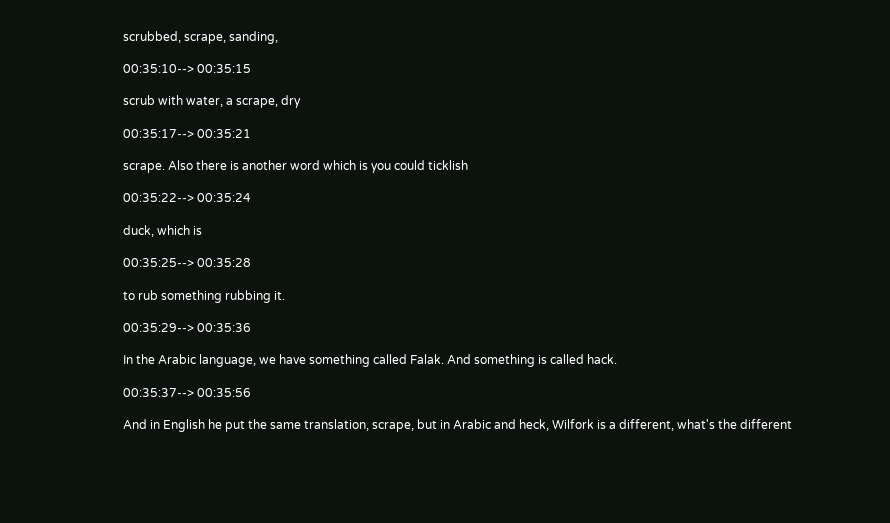scrubbed, scrape, sanding,

00:35:10--> 00:35:15

scrub with water, a scrape, dry

00:35:17--> 00:35:21

scrape. Also there is another word which is you could ticklish

00:35:22--> 00:35:24

duck, which is

00:35:25--> 00:35:28

to rub something rubbing it.

00:35:29--> 00:35:36

In the Arabic language, we have something called Falak. And something is called hack.

00:35:37--> 00:35:56

And in English he put the same translation, scrape, but in Arabic and heck, Wilfork is a different, what's the different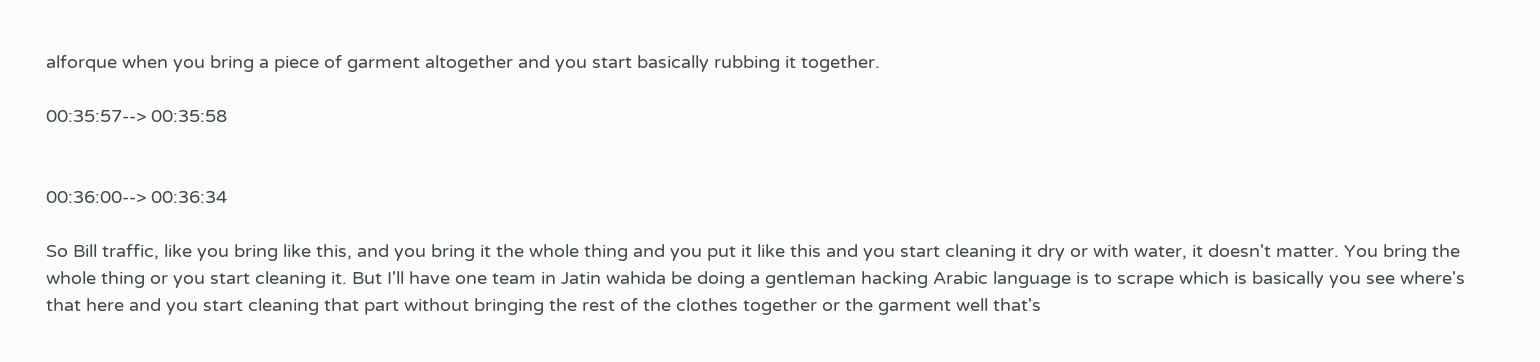alforque when you bring a piece of garment altogether and you start basically rubbing it together.

00:35:57--> 00:35:58


00:36:00--> 00:36:34

So Bill traffic, like you bring like this, and you bring it the whole thing and you put it like this and you start cleaning it dry or with water, it doesn't matter. You bring the whole thing or you start cleaning it. But I'll have one team in Jatin wahida be doing a gentleman hacking Arabic language is to scrape which is basically you see where's that here and you start cleaning that part without bringing the rest of the clothes together or the garment well that's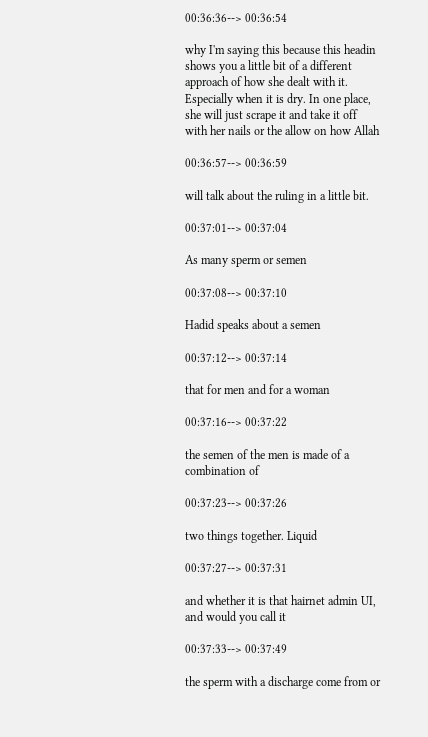00:36:36--> 00:36:54

why I'm saying this because this headin shows you a little bit of a different approach of how she dealt with it. Especially when it is dry. In one place, she will just scrape it and take it off with her nails or the allow on how Allah

00:36:57--> 00:36:59

will talk about the ruling in a little bit.

00:37:01--> 00:37:04

As many sperm or semen

00:37:08--> 00:37:10

Hadid speaks about a semen

00:37:12--> 00:37:14

that for men and for a woman

00:37:16--> 00:37:22

the semen of the men is made of a combination of

00:37:23--> 00:37:26

two things together. Liquid

00:37:27--> 00:37:31

and whether it is that hairnet admin UI, and would you call it

00:37:33--> 00:37:49

the sperm with a discharge come from or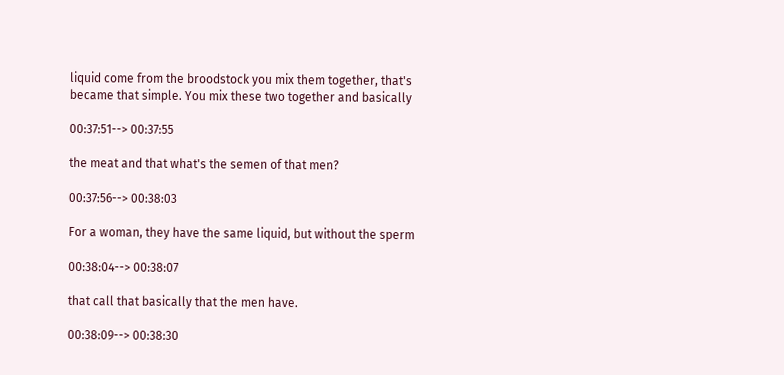liquid come from the broodstock you mix them together, that's became that simple. You mix these two together and basically

00:37:51--> 00:37:55

the meat and that what's the semen of that men?

00:37:56--> 00:38:03

For a woman, they have the same liquid, but without the sperm

00:38:04--> 00:38:07

that call that basically that the men have.

00:38:09--> 00:38:30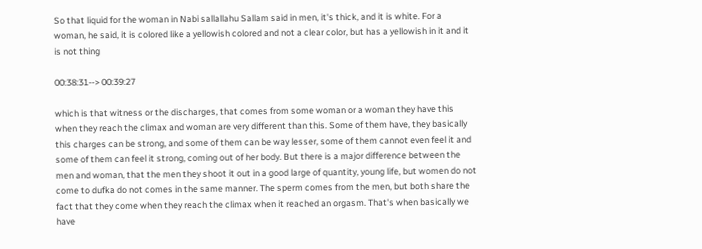So that liquid for the woman in Nabi sallallahu Sallam said in men, it's thick, and it is white. For a woman, he said, it is colored like a yellowish colored and not a clear color, but has a yellowish in it and it is not thing

00:38:31--> 00:39:27

which is that witness or the discharges, that comes from some woman or a woman they have this when they reach the climax and woman are very different than this. Some of them have, they basically this charges can be strong, and some of them can be way lesser, some of them cannot even feel it and some of them can feel it strong, coming out of her body. But there is a major difference between the men and woman, that the men they shoot it out in a good large of quantity, young life, but women do not come to dufka do not comes in the same manner. The sperm comes from the men, but both share the fact that they come when they reach the climax when it reached an orgasm. That's when basically we have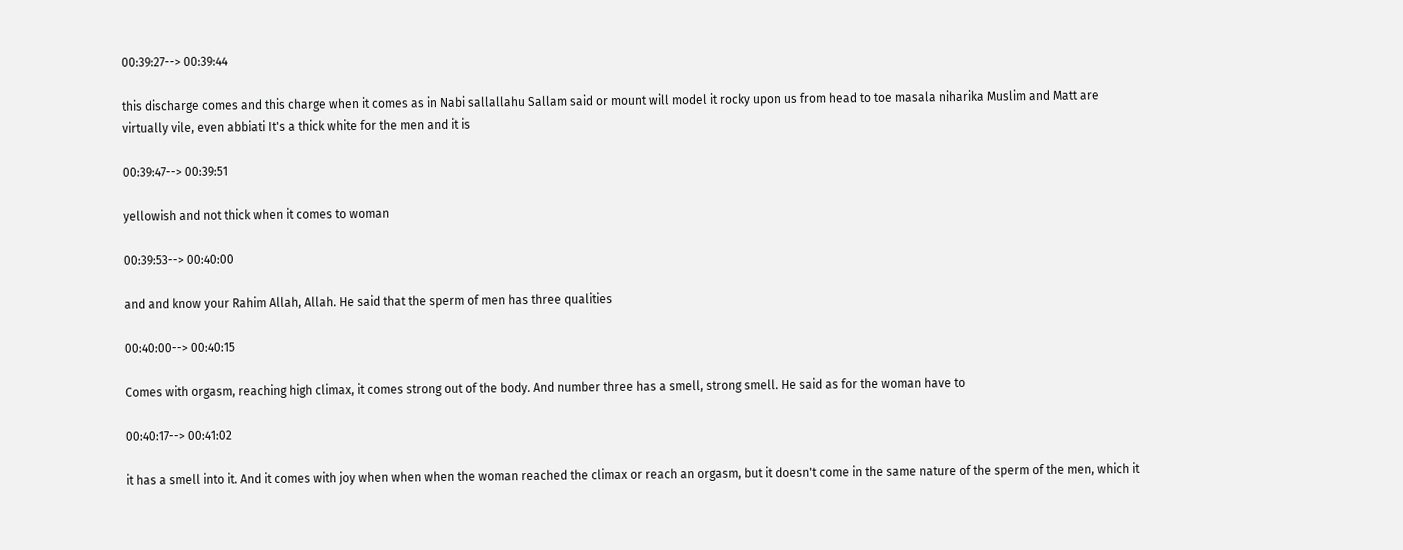00:39:27--> 00:39:44

this discharge comes and this charge when it comes as in Nabi sallallahu Sallam said or mount will model it rocky upon us from head to toe masala niharika Muslim and Matt are virtually vile, even abbiati It's a thick white for the men and it is

00:39:47--> 00:39:51

yellowish and not thick when it comes to woman

00:39:53--> 00:40:00

and and know your Rahim Allah, Allah. He said that the sperm of men has three qualities

00:40:00--> 00:40:15

Comes with orgasm, reaching high climax, it comes strong out of the body. And number three has a smell, strong smell. He said as for the woman have to

00:40:17--> 00:41:02

it has a smell into it. And it comes with joy when when when the woman reached the climax or reach an orgasm, but it doesn't come in the same nature of the sperm of the men, which it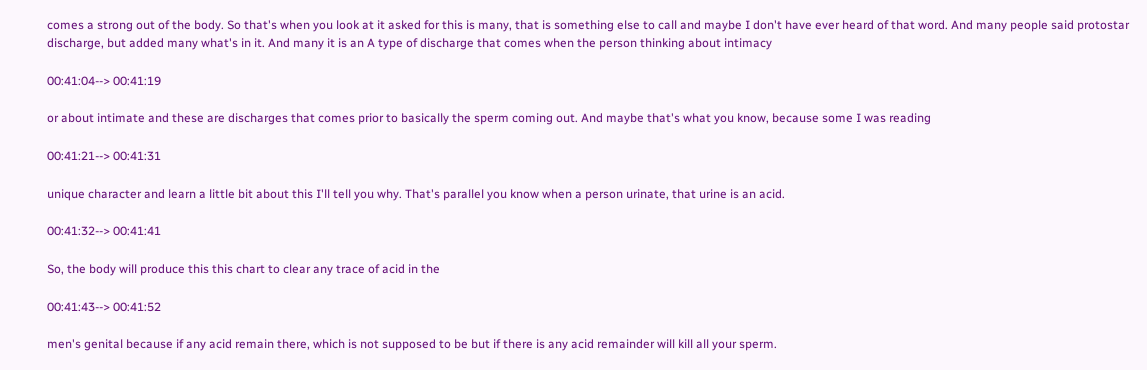comes a strong out of the body. So that's when you look at it asked for this is many, that is something else to call and maybe I don't have ever heard of that word. And many people said protostar discharge, but added many what's in it. And many it is an A type of discharge that comes when the person thinking about intimacy

00:41:04--> 00:41:19

or about intimate and these are discharges that comes prior to basically the sperm coming out. And maybe that's what you know, because some I was reading

00:41:21--> 00:41:31

unique character and learn a little bit about this I'll tell you why. That's parallel you know when a person urinate, that urine is an acid.

00:41:32--> 00:41:41

So, the body will produce this this chart to clear any trace of acid in the

00:41:43--> 00:41:52

men's genital because if any acid remain there, which is not supposed to be but if there is any acid remainder will kill all your sperm.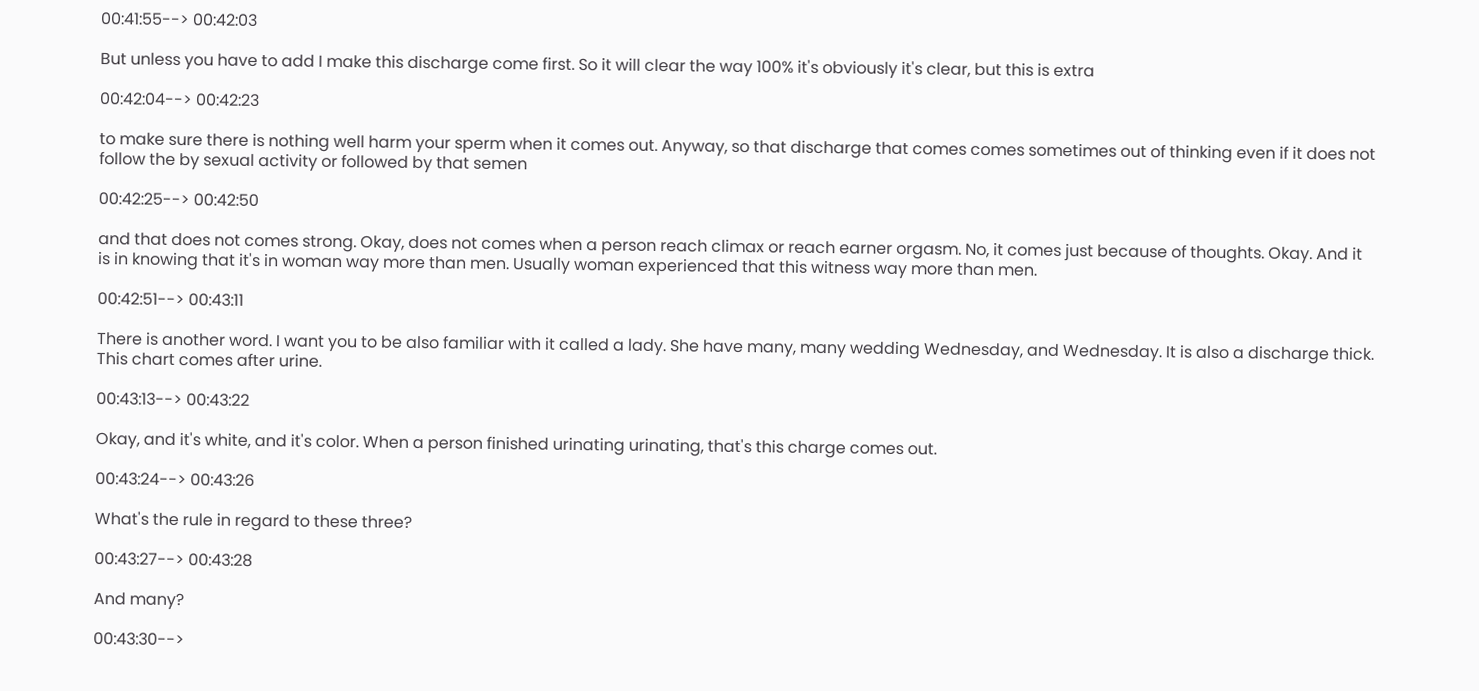00:41:55--> 00:42:03

But unless you have to add I make this discharge come first. So it will clear the way 100% it's obviously it's clear, but this is extra

00:42:04--> 00:42:23

to make sure there is nothing well harm your sperm when it comes out. Anyway, so that discharge that comes comes sometimes out of thinking even if it does not follow the by sexual activity or followed by that semen

00:42:25--> 00:42:50

and that does not comes strong. Okay, does not comes when a person reach climax or reach earner orgasm. No, it comes just because of thoughts. Okay. And it is in knowing that it's in woman way more than men. Usually woman experienced that this witness way more than men.

00:42:51--> 00:43:11

There is another word. I want you to be also familiar with it called a lady. She have many, many wedding Wednesday, and Wednesday. It is also a discharge thick. This chart comes after urine.

00:43:13--> 00:43:22

Okay, and it's white, and it's color. When a person finished urinating urinating, that's this charge comes out.

00:43:24--> 00:43:26

What's the rule in regard to these three?

00:43:27--> 00:43:28

And many?

00:43:30-->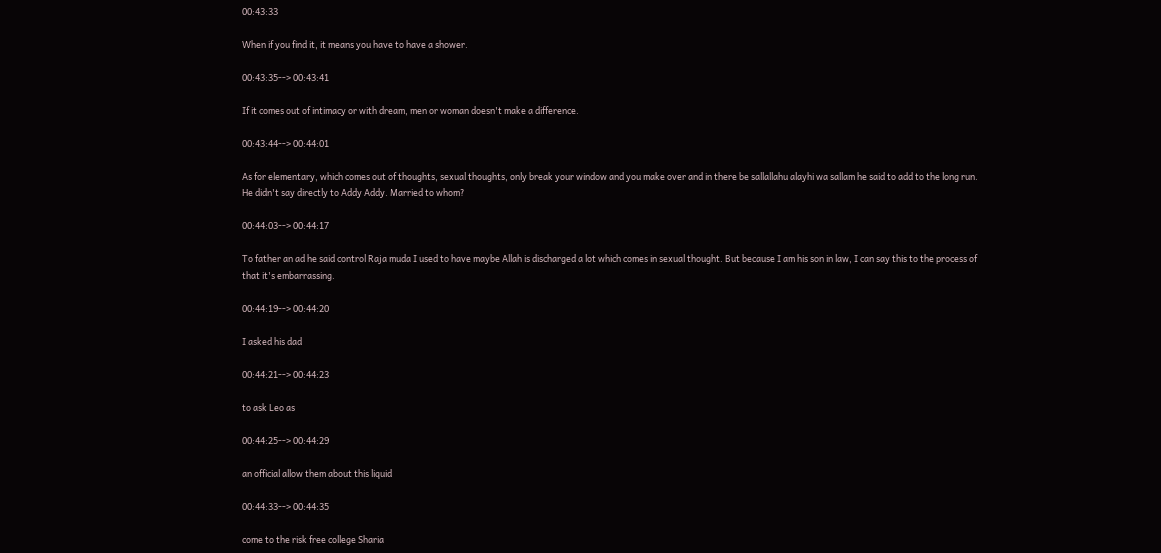00:43:33

When if you find it, it means you have to have a shower.

00:43:35--> 00:43:41

If it comes out of intimacy or with dream, men or woman doesn't make a difference.

00:43:44--> 00:44:01

As for elementary, which comes out of thoughts, sexual thoughts, only break your window and you make over and in there be sallallahu alayhi wa sallam he said to add to the long run. He didn't say directly to Addy Addy. Married to whom?

00:44:03--> 00:44:17

To father an ad he said control Raja muda I used to have maybe Allah is discharged a lot which comes in sexual thought. But because I am his son in law, I can say this to the process of that it's embarrassing.

00:44:19--> 00:44:20

I asked his dad

00:44:21--> 00:44:23

to ask Leo as

00:44:25--> 00:44:29

an official allow them about this liquid

00:44:33--> 00:44:35

come to the risk free college Sharia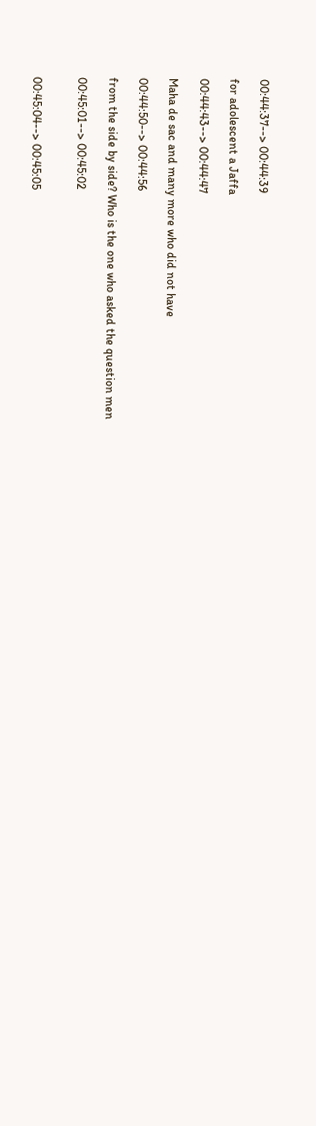00:44:37--> 00:44:39

for adolescent a Jaffa

00:44:43--> 00:44:47

Maha de sac and many more who did not have

00:44:50--> 00:44:56

from the side by side? Who is the one who asked the question men

00:45:01--> 00:45:02


00:45:04--> 00:45:05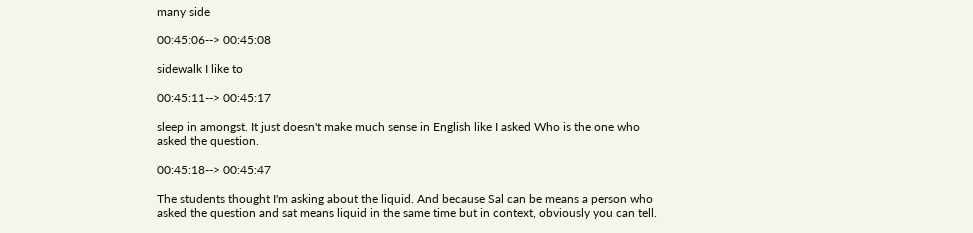many side

00:45:06--> 00:45:08

sidewalk I like to

00:45:11--> 00:45:17

sleep in amongst. It just doesn't make much sense in English like I asked Who is the one who asked the question.

00:45:18--> 00:45:47

The students thought I'm asking about the liquid. And because Sal can be means a person who asked the question and sat means liquid in the same time but in context, obviously you can tell.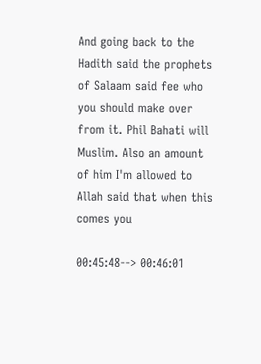And going back to the Hadith said the prophets of Salaam said fee who you should make over from it. Phil Bahati will Muslim. Also an amount of him I'm allowed to Allah said that when this comes you

00:45:48--> 00:46:01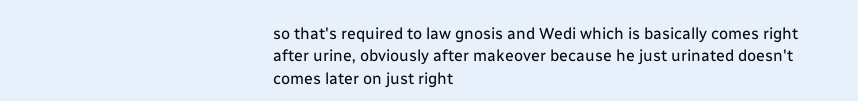so that's required to law gnosis and Wedi which is basically comes right after urine, obviously after makeover because he just urinated doesn't comes later on just right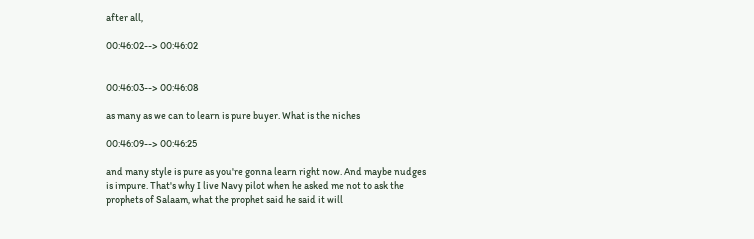after all,

00:46:02--> 00:46:02


00:46:03--> 00:46:08

as many as we can to learn is pure buyer. What is the niches

00:46:09--> 00:46:25

and many style is pure as you're gonna learn right now. And maybe nudges is impure. That's why I live Navy pilot when he asked me not to ask the prophets of Salaam, what the prophet said he said it will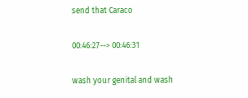send that Caraco

00:46:27--> 00:46:31

wash your genital and wash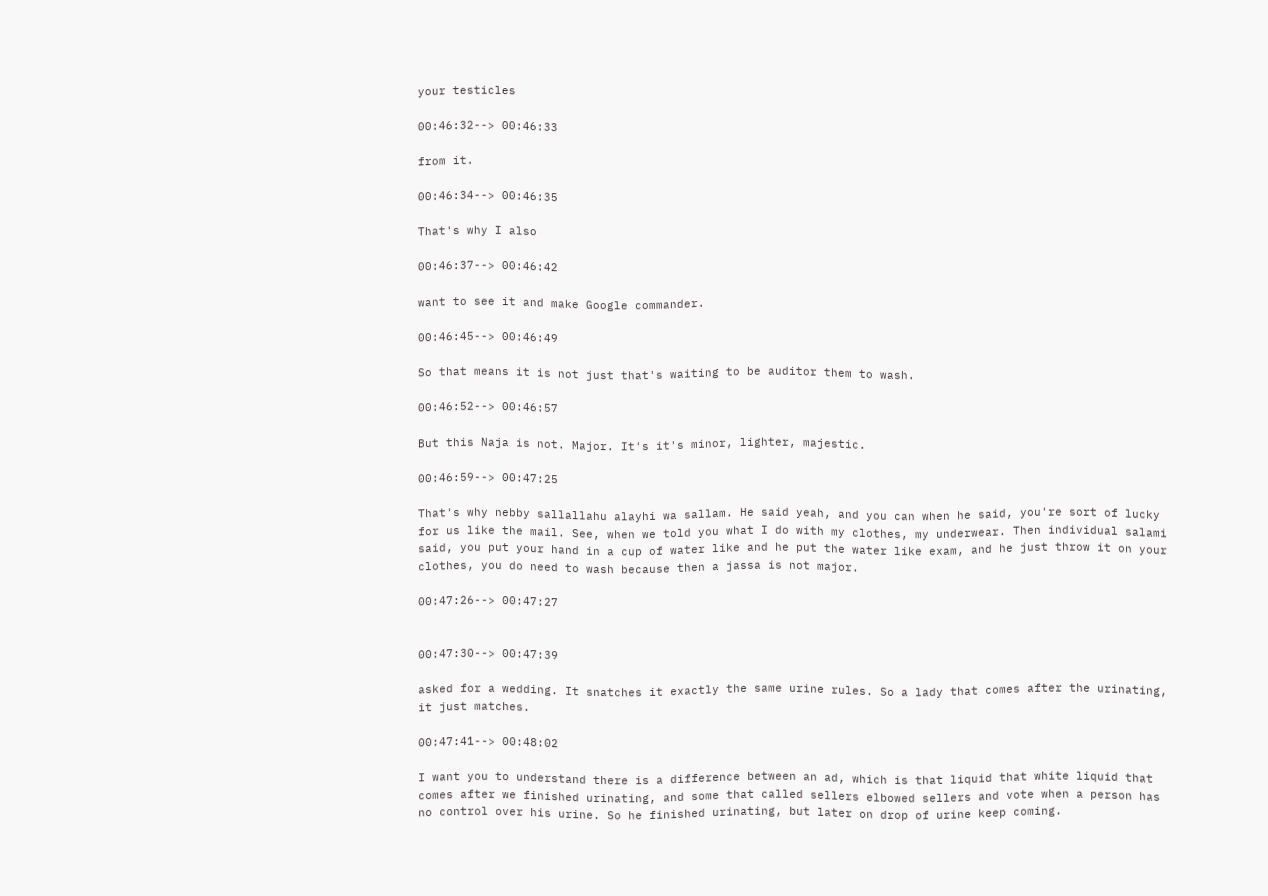your testicles

00:46:32--> 00:46:33

from it.

00:46:34--> 00:46:35

That's why I also

00:46:37--> 00:46:42

want to see it and make Google commander.

00:46:45--> 00:46:49

So that means it is not just that's waiting to be auditor them to wash.

00:46:52--> 00:46:57

But this Naja is not. Major. It's it's minor, lighter, majestic.

00:46:59--> 00:47:25

That's why nebby sallallahu alayhi wa sallam. He said yeah, and you can when he said, you're sort of lucky for us like the mail. See, when we told you what I do with my clothes, my underwear. Then individual salami said, you put your hand in a cup of water like and he put the water like exam, and he just throw it on your clothes, you do need to wash because then a jassa is not major.

00:47:26--> 00:47:27


00:47:30--> 00:47:39

asked for a wedding. It snatches it exactly the same urine rules. So a lady that comes after the urinating, it just matches.

00:47:41--> 00:48:02

I want you to understand there is a difference between an ad, which is that liquid that white liquid that comes after we finished urinating, and some that called sellers elbowed sellers and vote when a person has no control over his urine. So he finished urinating, but later on drop of urine keep coming.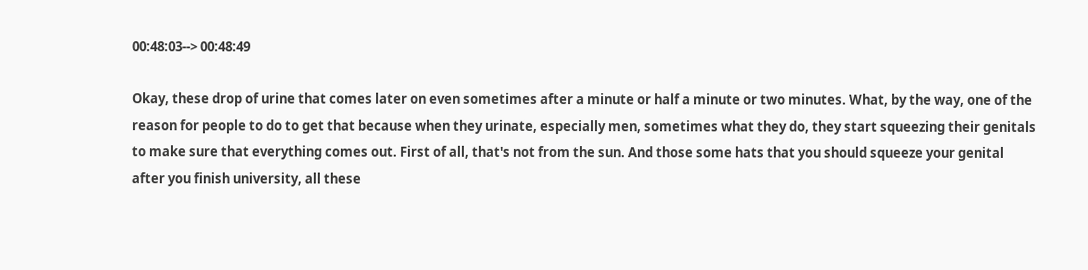00:48:03--> 00:48:49

Okay, these drop of urine that comes later on even sometimes after a minute or half a minute or two minutes. What, by the way, one of the reason for people to do to get that because when they urinate, especially men, sometimes what they do, they start squeezing their genitals to make sure that everything comes out. First of all, that's not from the sun. And those some hats that you should squeeze your genital after you finish university, all these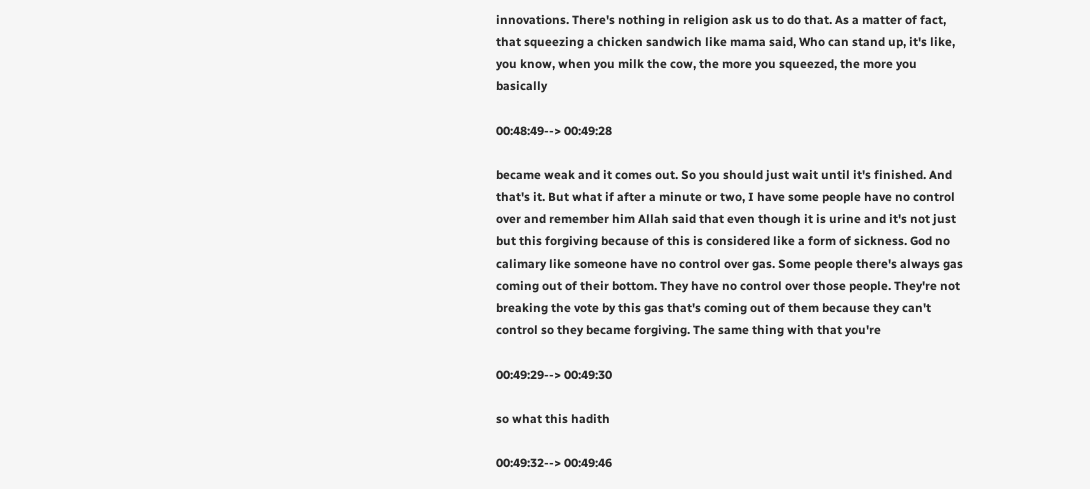innovations. There's nothing in religion ask us to do that. As a matter of fact, that squeezing a chicken sandwich like mama said, Who can stand up, it's like, you know, when you milk the cow, the more you squeezed, the more you basically

00:48:49--> 00:49:28

became weak and it comes out. So you should just wait until it's finished. And that's it. But what if after a minute or two, I have some people have no control over and remember him Allah said that even though it is urine and it's not just but this forgiving because of this is considered like a form of sickness. God no calimary like someone have no control over gas. Some people there's always gas coming out of their bottom. They have no control over those people. They're not breaking the vote by this gas that's coming out of them because they can't control so they became forgiving. The same thing with that you're

00:49:29--> 00:49:30

so what this hadith

00:49:32--> 00:49:46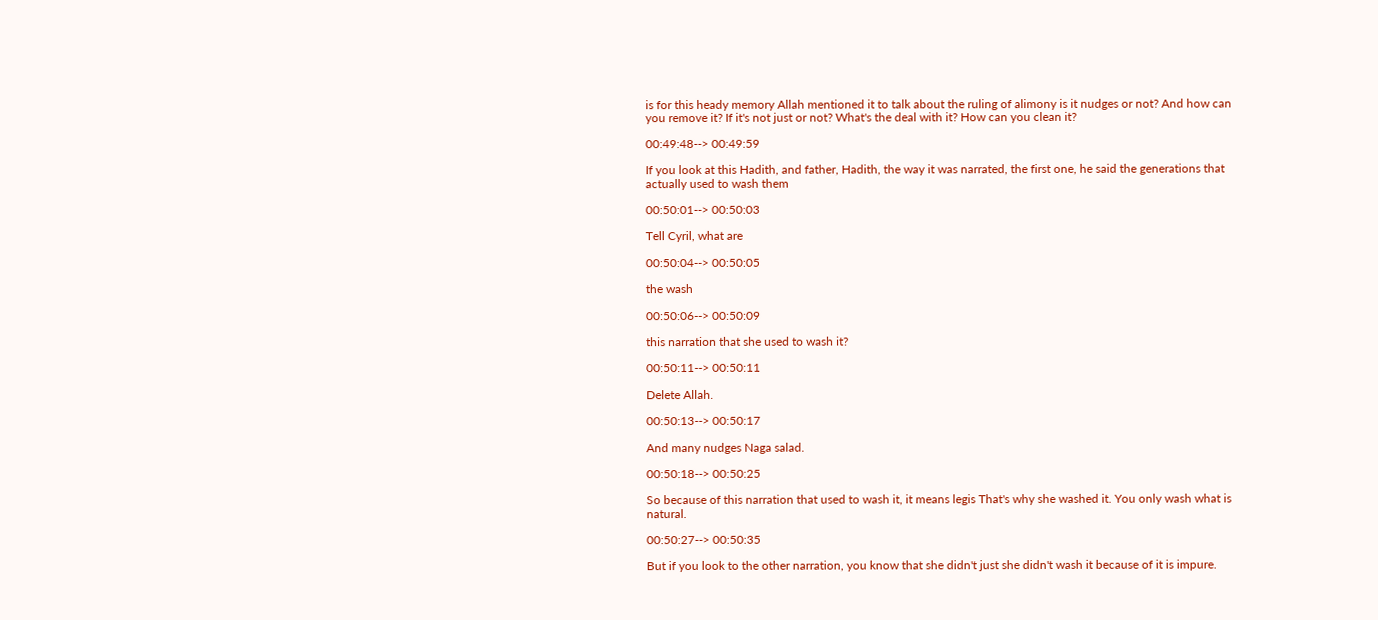is for this heady memory Allah mentioned it to talk about the ruling of alimony is it nudges or not? And how can you remove it? If it's not just or not? What's the deal with it? How can you clean it?

00:49:48--> 00:49:59

If you look at this Hadith, and father, Hadith, the way it was narrated, the first one, he said the generations that actually used to wash them

00:50:01--> 00:50:03

Tell Cyril, what are

00:50:04--> 00:50:05

the wash

00:50:06--> 00:50:09

this narration that she used to wash it?

00:50:11--> 00:50:11

Delete Allah.

00:50:13--> 00:50:17

And many nudges Naga salad.

00:50:18--> 00:50:25

So because of this narration that used to wash it, it means legis That's why she washed it. You only wash what is natural.

00:50:27--> 00:50:35

But if you look to the other narration, you know that she didn't just she didn't wash it because of it is impure.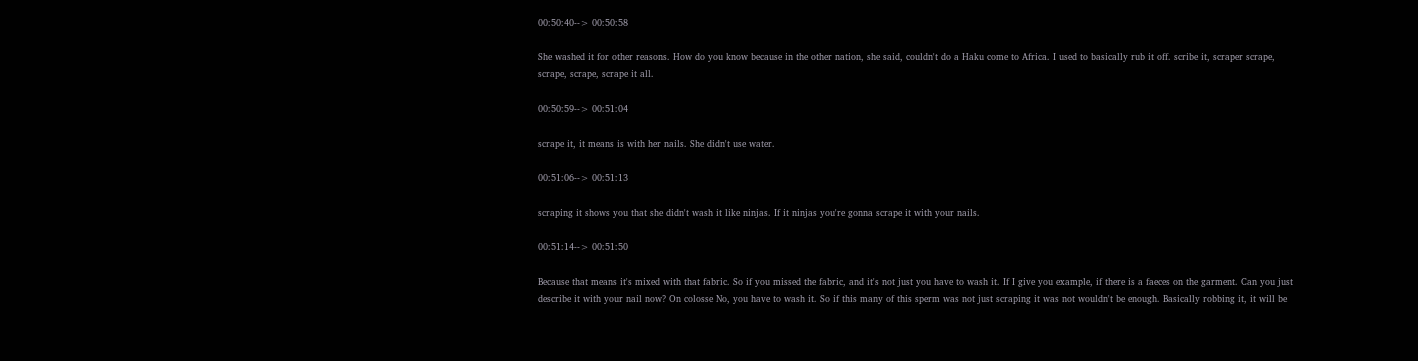00:50:40--> 00:50:58

She washed it for other reasons. How do you know because in the other nation, she said, couldn't do a Haku come to Africa. I used to basically rub it off. scribe it, scraper scrape, scrape, scrape, scrape it all.

00:50:59--> 00:51:04

scrape it, it means is with her nails. She didn't use water.

00:51:06--> 00:51:13

scraping it shows you that she didn't wash it like ninjas. If it ninjas you're gonna scrape it with your nails.

00:51:14--> 00:51:50

Because that means it's mixed with that fabric. So if you missed the fabric, and it's not just you have to wash it. If I give you example, if there is a faeces on the garment. Can you just describe it with your nail now? On colosse No, you have to wash it. So if this many of this sperm was not just scraping it was not wouldn't be enough. Basically robbing it, it will be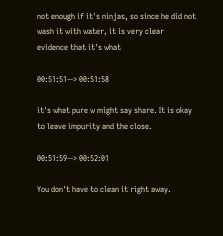not enough if it's ninjas, so since he did not wash it with water, it is very clear evidence that it's what

00:51:51--> 00:51:58

it's what pure w might say share. It is okay to leave impurity and the close.

00:51:59--> 00:52:01

You don't have to clean it right away.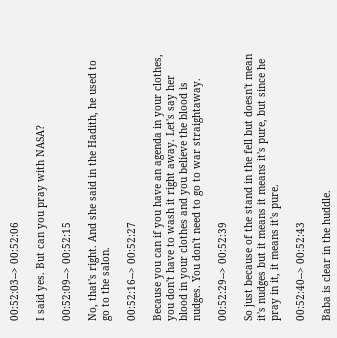00:52:03--> 00:52:06

I said yes. But can you pray with NASA?

00:52:09--> 00:52:15

No, that's right. And she said in the Hadith, he used to go to the salon.

00:52:16--> 00:52:27

Because you can if you have an agenda in your clothes, you don't have to wash it right away. Let's say her blood in your clothes and you believe the blood is nudges. You don't need to go to war straightaway.

00:52:29--> 00:52:39

So just because of the stand in the fell but doesn't mean it's nudges but it means it means it's pure, but since he pray in it, it means it's pure.

00:52:40--> 00:52:43

Baba is clear in the huddle.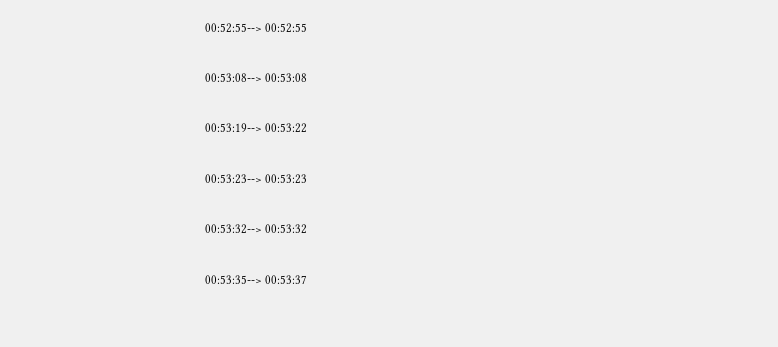00:52:55--> 00:52:55


00:53:08--> 00:53:08


00:53:19--> 00:53:22


00:53:23--> 00:53:23


00:53:32--> 00:53:32


00:53:35--> 00:53:37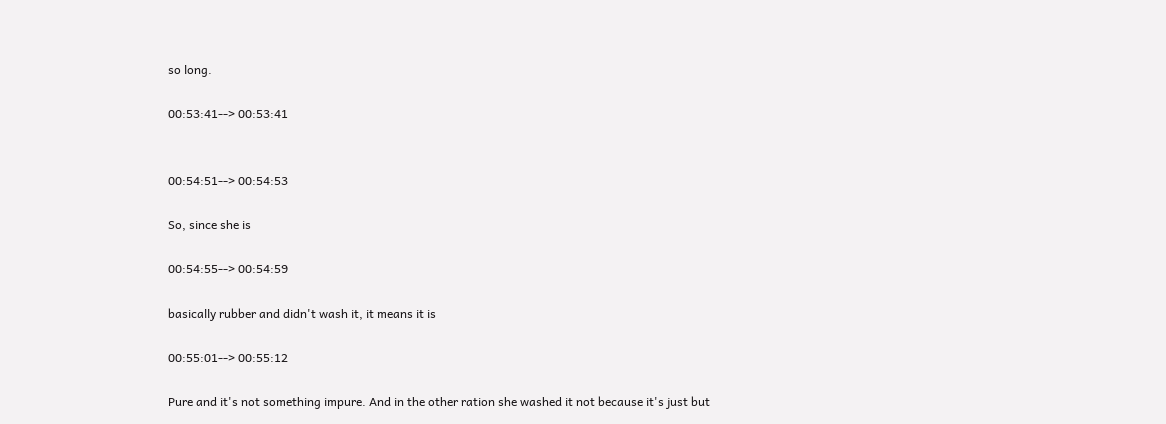so long.

00:53:41--> 00:53:41


00:54:51--> 00:54:53

So, since she is

00:54:55--> 00:54:59

basically rubber and didn't wash it, it means it is

00:55:01--> 00:55:12

Pure and it's not something impure. And in the other ration she washed it not because it's just but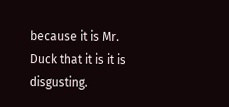because it is Mr. Duck that it is it is disgusting.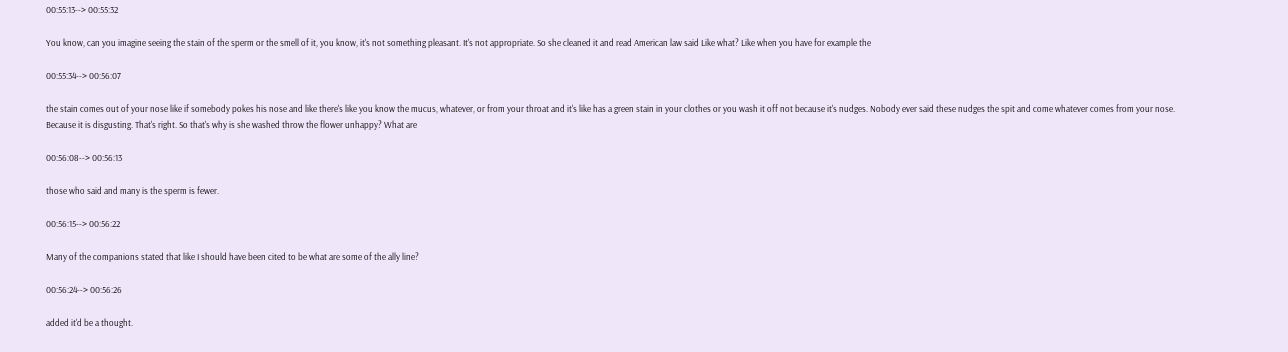00:55:13--> 00:55:32

You know, can you imagine seeing the stain of the sperm or the smell of it, you know, it's not something pleasant. It's not appropriate. So she cleaned it and read American law said Like what? Like when you have for example the

00:55:34--> 00:56:07

the stain comes out of your nose like if somebody pokes his nose and like there's like you know the mucus, whatever, or from your throat and it's like has a green stain in your clothes or you wash it off not because it's nudges. Nobody ever said these nudges the spit and come whatever comes from your nose. Because it is disgusting. That's right. So that's why is she washed throw the flower unhappy? What are

00:56:08--> 00:56:13

those who said and many is the sperm is fewer.

00:56:15--> 00:56:22

Many of the companions stated that like I should have been cited to be what are some of the ally line?

00:56:24--> 00:56:26

added it'd be a thought.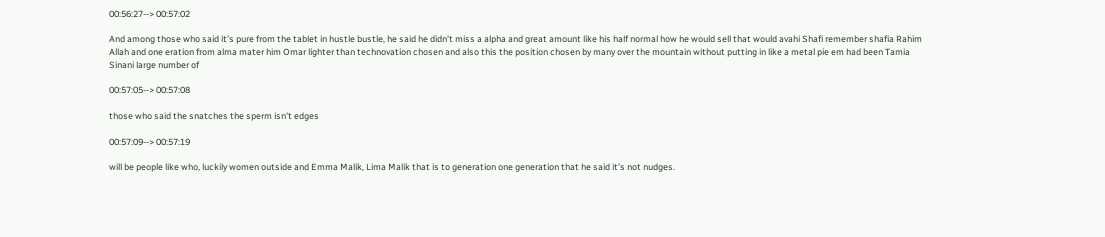00:56:27--> 00:57:02

And among those who said it's pure from the tablet in hustle bustle, he said he didn't miss a alpha and great amount like his half normal how he would sell that would avahi Shafi remember shafia Rahim Allah and one eration from alma mater him Omar lighter than technovation chosen and also this the position chosen by many over the mountain without putting in like a metal pie em had been Tamia Sinani large number of

00:57:05--> 00:57:08

those who said the snatches the sperm isn't edges

00:57:09--> 00:57:19

will be people like who, luckily women outside and Emma Malik, Lima Malik that is to generation one generation that he said it's not nudges.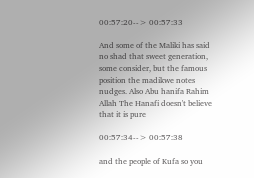00:57:20--> 00:57:33

And some of the Maliki has said no shad that sweet generation, some consider, but the famous position the madikwe notes nudges. Also Abu hanifa Rahim Allah The Hanafi doesn't believe that it is pure

00:57:34--> 00:57:38

and the people of Kufa so you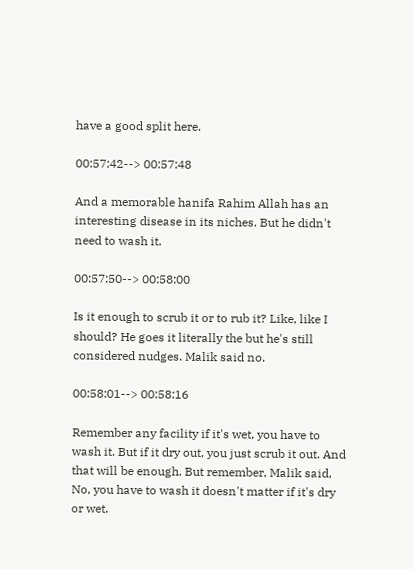have a good split here.

00:57:42--> 00:57:48

And a memorable hanifa Rahim Allah has an interesting disease in its niches. But he didn't need to wash it.

00:57:50--> 00:58:00

Is it enough to scrub it or to rub it? Like, like I should? He goes it literally the but he's still considered nudges. Malik said no.

00:58:01--> 00:58:16

Remember any facility if it's wet, you have to wash it. But if it dry out, you just scrub it out. And that will be enough. But remember, Malik said, No, you have to wash it doesn't matter if it's dry or wet.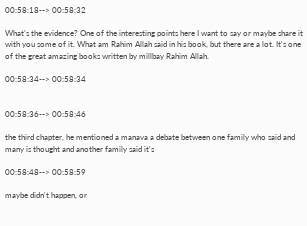00:58:18--> 00:58:32

What's the evidence? One of the interesting points here I want to say or maybe share it with you some of it. What am Rahim Allah said in his book, but there are a lot. It's one of the great amazing books written by millbay Rahim Allah.

00:58:34--> 00:58:34


00:58:36--> 00:58:46

the third chapter, he mentioned a manava a debate between one family who said and many is thought and another family said it's

00:58:48--> 00:58:59

maybe didn't happen, or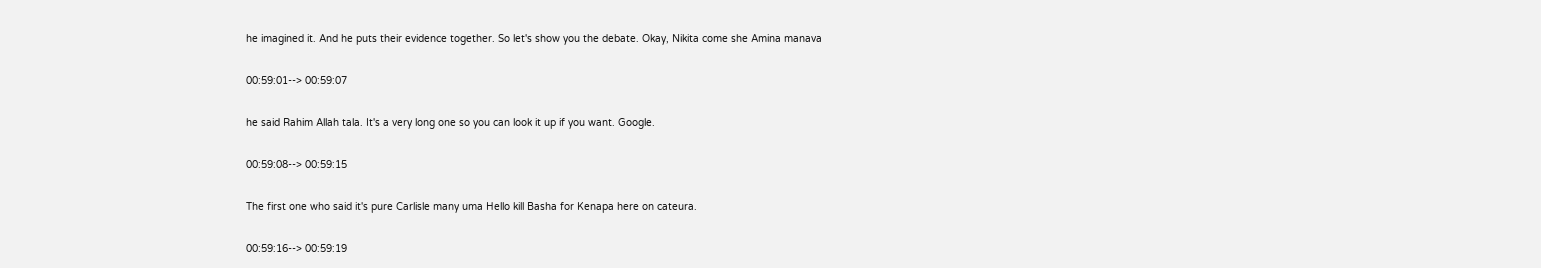he imagined it. And he puts their evidence together. So let's show you the debate. Okay, Nikita come she Amina manava

00:59:01--> 00:59:07

he said Rahim Allah tala. It's a very long one so you can look it up if you want. Google.

00:59:08--> 00:59:15

The first one who said it's pure Carlisle many uma Hello kill Basha for Kenapa here on cateura.

00:59:16--> 00:59:19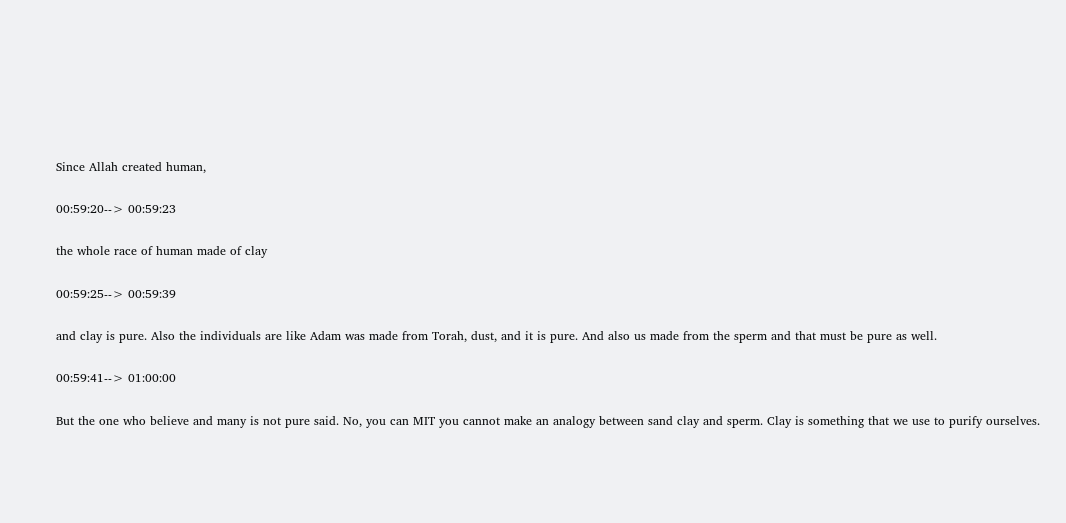Since Allah created human,

00:59:20--> 00:59:23

the whole race of human made of clay

00:59:25--> 00:59:39

and clay is pure. Also the individuals are like Adam was made from Torah, dust, and it is pure. And also us made from the sperm and that must be pure as well.

00:59:41--> 01:00:00

But the one who believe and many is not pure said. No, you can MIT you cannot make an analogy between sand clay and sperm. Clay is something that we use to purify ourselves.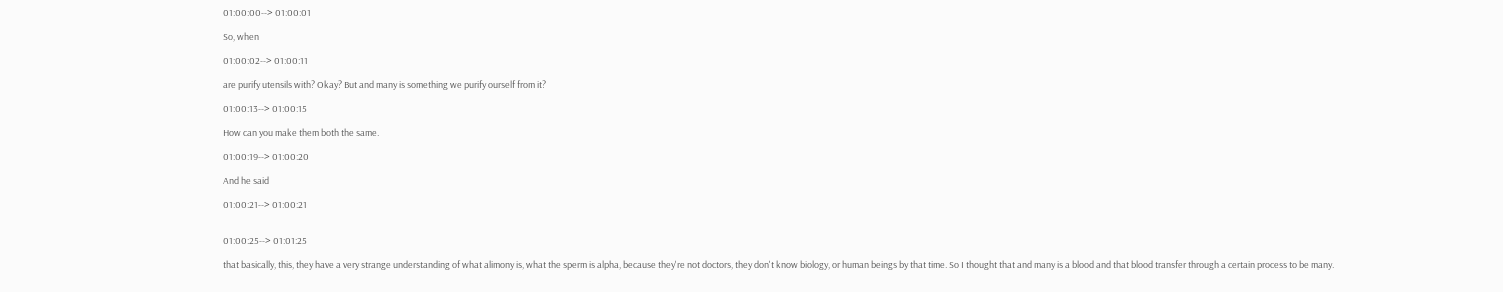01:00:00--> 01:00:01

So, when

01:00:02--> 01:00:11

are purify utensils with? Okay? But and many is something we purify ourself from it?

01:00:13--> 01:00:15

How can you make them both the same.

01:00:19--> 01:00:20

And he said

01:00:21--> 01:00:21


01:00:25--> 01:01:25

that basically, this, they have a very strange understanding of what alimony is, what the sperm is alpha, because they're not doctors, they don't know biology, or human beings by that time. So I thought that and many is a blood and that blood transfer through a certain process to be many.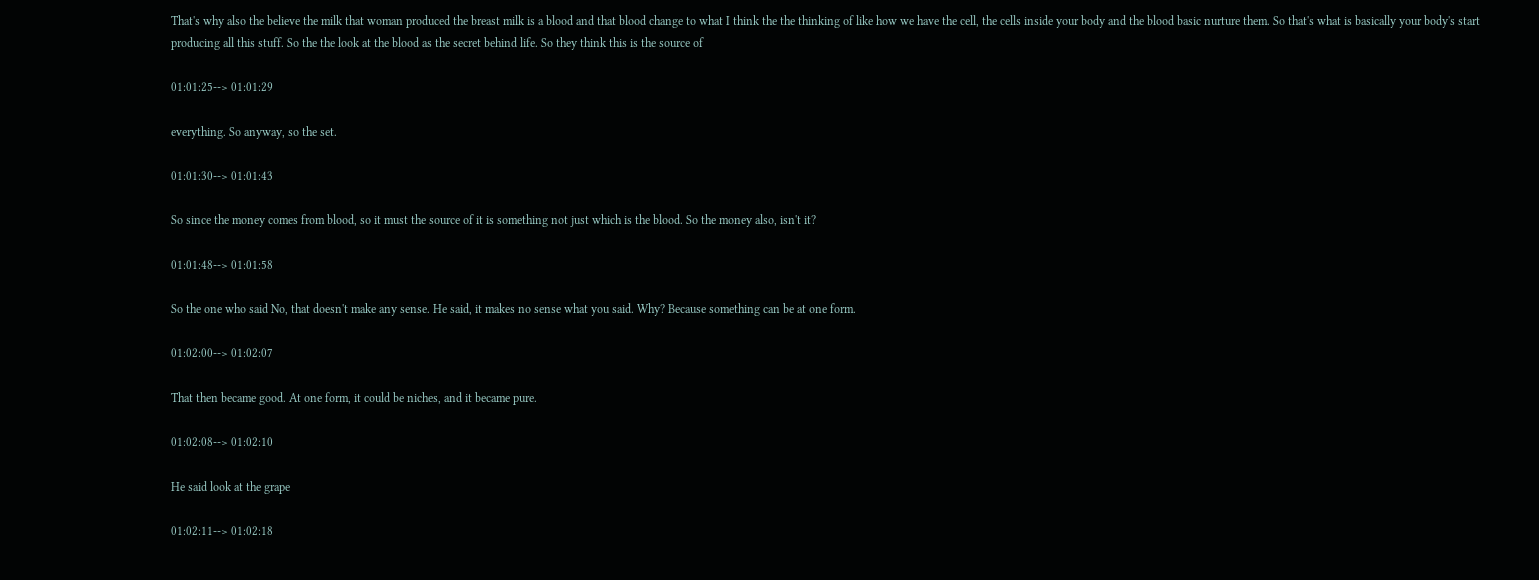That's why also the believe the milk that woman produced the breast milk is a blood and that blood change to what I think the the thinking of like how we have the cell, the cells inside your body and the blood basic nurture them. So that's what is basically your body's start producing all this stuff. So the the look at the blood as the secret behind life. So they think this is the source of

01:01:25--> 01:01:29

everything. So anyway, so the set.

01:01:30--> 01:01:43

So since the money comes from blood, so it must the source of it is something not just which is the blood. So the money also, isn't it?

01:01:48--> 01:01:58

So the one who said No, that doesn't make any sense. He said, it makes no sense what you said. Why? Because something can be at one form.

01:02:00--> 01:02:07

That then became good. At one form, it could be niches, and it became pure.

01:02:08--> 01:02:10

He said look at the grape

01:02:11--> 01:02:18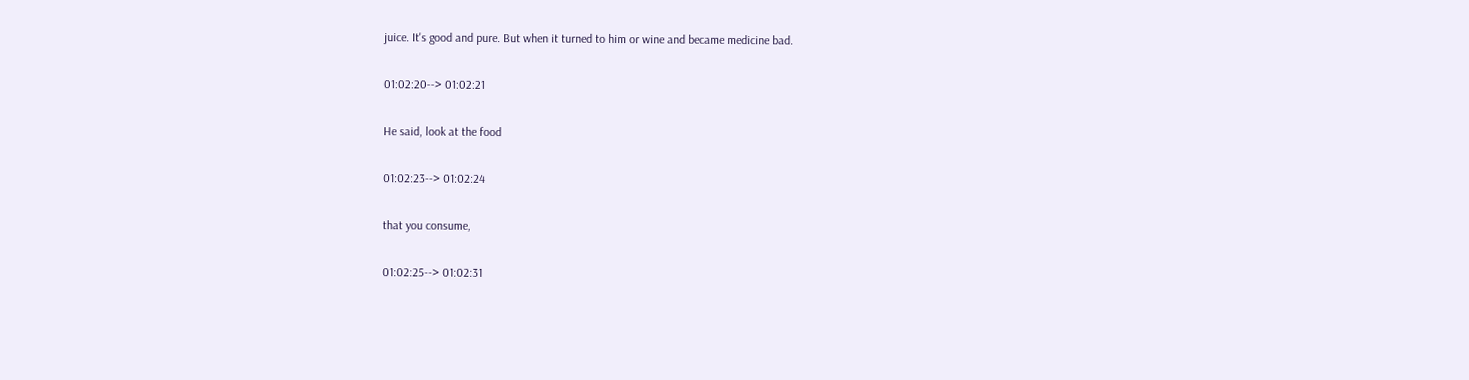juice. It's good and pure. But when it turned to him or wine and became medicine bad.

01:02:20--> 01:02:21

He said, look at the food

01:02:23--> 01:02:24

that you consume,

01:02:25--> 01:02:31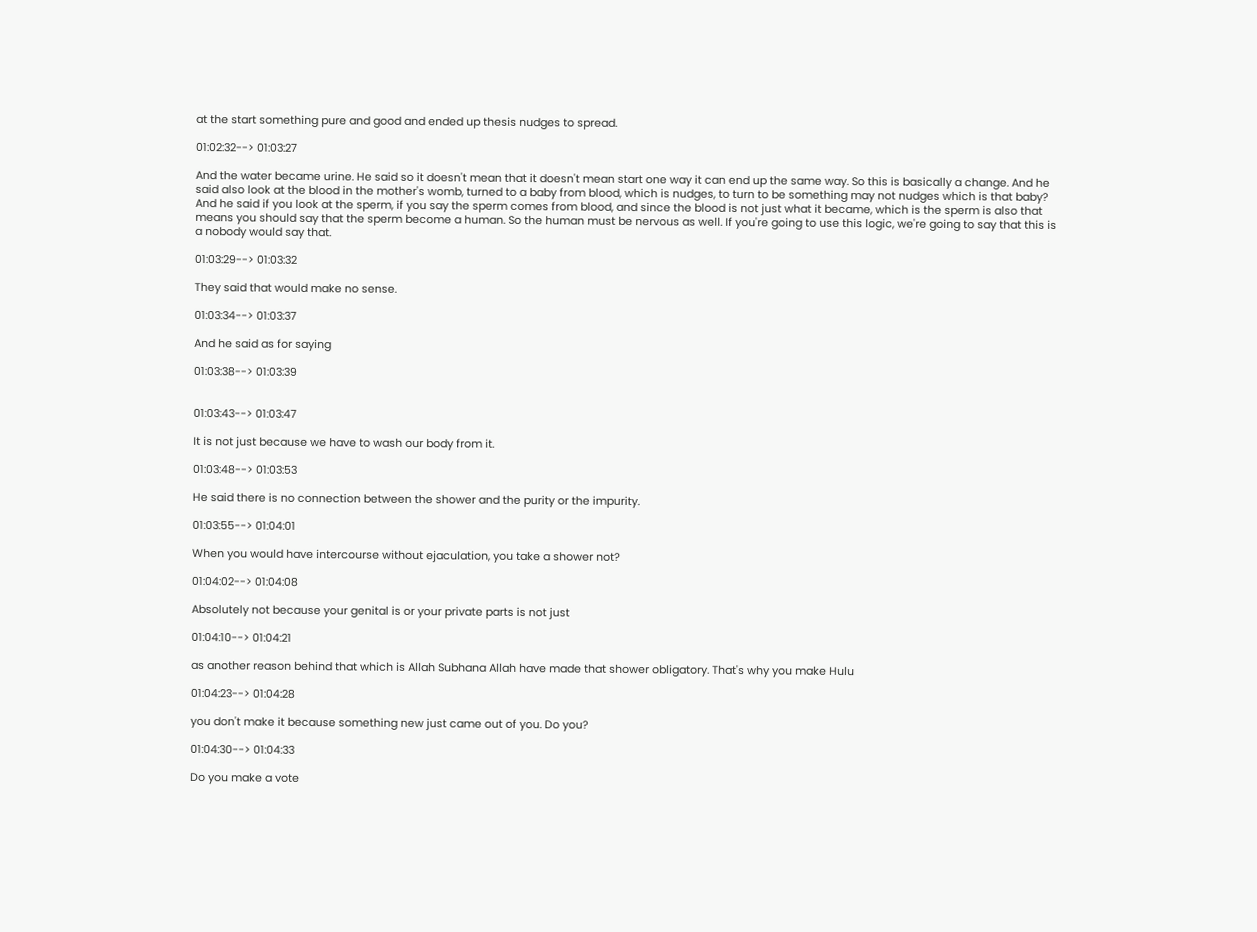at the start something pure and good and ended up thesis nudges to spread.

01:02:32--> 01:03:27

And the water became urine. He said so it doesn't mean that it doesn't mean start one way it can end up the same way. So this is basically a change. And he said also look at the blood in the mother's womb, turned to a baby from blood, which is nudges, to turn to be something may not nudges which is that baby? And he said if you look at the sperm, if you say the sperm comes from blood, and since the blood is not just what it became, which is the sperm is also that means you should say that the sperm become a human. So the human must be nervous as well. If you're going to use this logic, we're going to say that this is a nobody would say that.

01:03:29--> 01:03:32

They said that would make no sense.

01:03:34--> 01:03:37

And he said as for saying

01:03:38--> 01:03:39


01:03:43--> 01:03:47

It is not just because we have to wash our body from it.

01:03:48--> 01:03:53

He said there is no connection between the shower and the purity or the impurity.

01:03:55--> 01:04:01

When you would have intercourse without ejaculation, you take a shower not?

01:04:02--> 01:04:08

Absolutely not because your genital is or your private parts is not just

01:04:10--> 01:04:21

as another reason behind that which is Allah Subhana Allah have made that shower obligatory. That's why you make Hulu

01:04:23--> 01:04:28

you don't make it because something new just came out of you. Do you?

01:04:30--> 01:04:33

Do you make a vote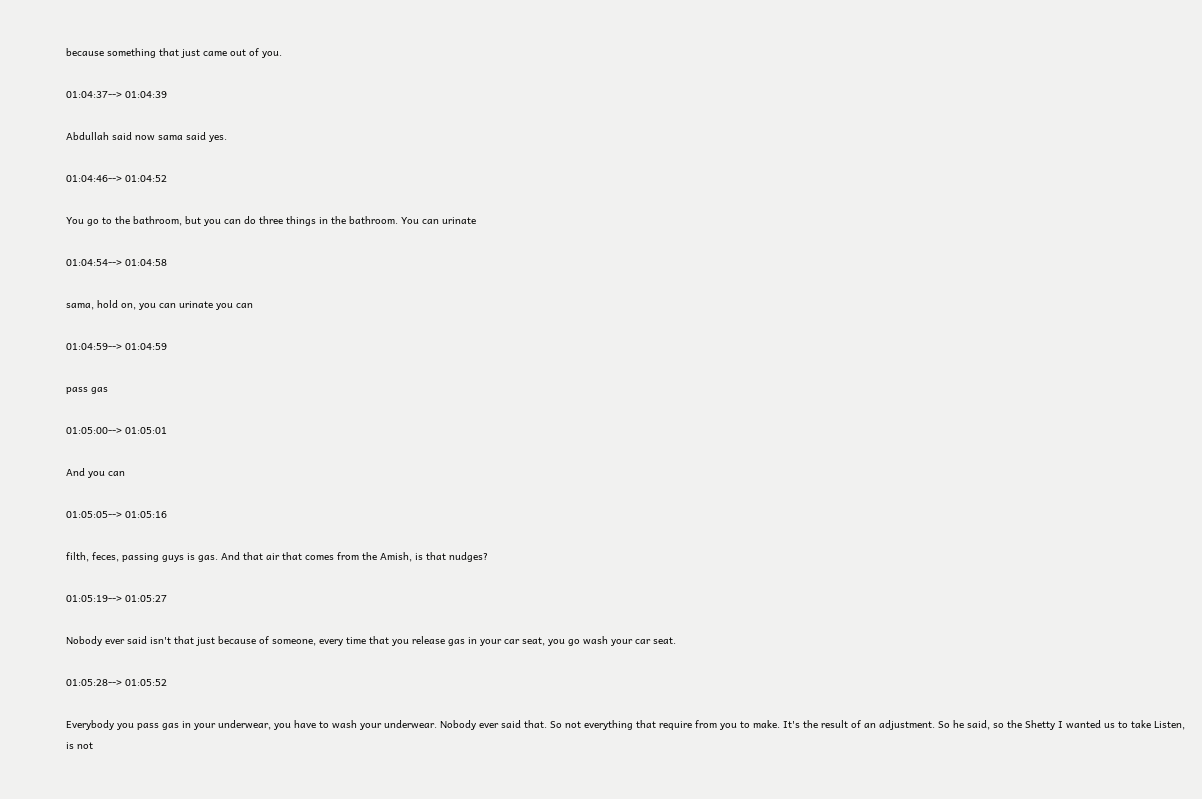because something that just came out of you.

01:04:37--> 01:04:39

Abdullah said now sama said yes.

01:04:46--> 01:04:52

You go to the bathroom, but you can do three things in the bathroom. You can urinate

01:04:54--> 01:04:58

sama, hold on, you can urinate you can

01:04:59--> 01:04:59

pass gas

01:05:00--> 01:05:01

And you can

01:05:05--> 01:05:16

filth, feces, passing guys is gas. And that air that comes from the Amish, is that nudges?

01:05:19--> 01:05:27

Nobody ever said isn't that just because of someone, every time that you release gas in your car seat, you go wash your car seat.

01:05:28--> 01:05:52

Everybody you pass gas in your underwear, you have to wash your underwear. Nobody ever said that. So not everything that require from you to make. It's the result of an adjustment. So he said, so the Shetty I wanted us to take Listen, is not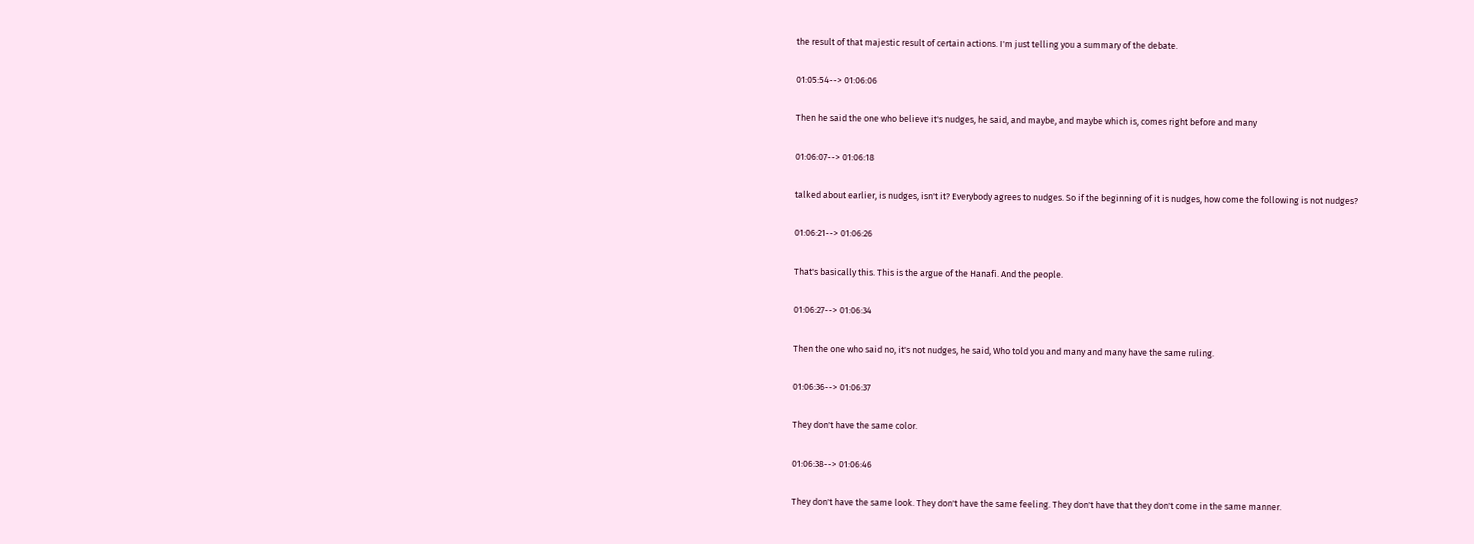the result of that majestic result of certain actions. I'm just telling you a summary of the debate.

01:05:54--> 01:06:06

Then he said the one who believe it's nudges, he said, and maybe, and maybe which is, comes right before and many

01:06:07--> 01:06:18

talked about earlier, is nudges, isn't it? Everybody agrees to nudges. So if the beginning of it is nudges, how come the following is not nudges?

01:06:21--> 01:06:26

That's basically this. This is the argue of the Hanafi. And the people.

01:06:27--> 01:06:34

Then the one who said no, it's not nudges, he said, Who told you and many and many have the same ruling.

01:06:36--> 01:06:37

They don't have the same color.

01:06:38--> 01:06:46

They don't have the same look. They don't have the same feeling. They don't have that they don't come in the same manner.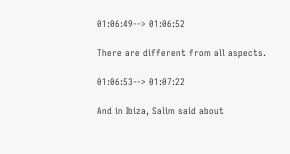01:06:49--> 01:06:52

There are different from all aspects.

01:06:53--> 01:07:22

And in Ibiza, Salim said about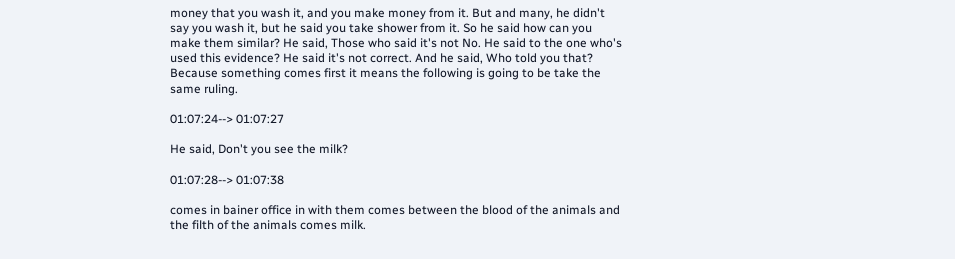money that you wash it, and you make money from it. But and many, he didn't say you wash it, but he said you take shower from it. So he said how can you make them similar? He said, Those who said it's not No. He said to the one who's used this evidence? He said it's not correct. And he said, Who told you that? Because something comes first it means the following is going to be take the same ruling.

01:07:24--> 01:07:27

He said, Don't you see the milk?

01:07:28--> 01:07:38

comes in bainer office in with them comes between the blood of the animals and the filth of the animals comes milk.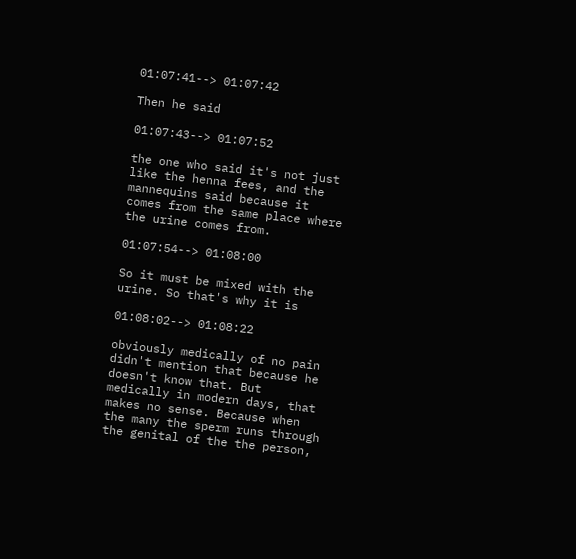01:07:41--> 01:07:42

Then he said

01:07:43--> 01:07:52

the one who said it's not just like the henna fees, and the mannequins said because it comes from the same place where the urine comes from.

01:07:54--> 01:08:00

So it must be mixed with the urine. So that's why it is

01:08:02--> 01:08:22

obviously medically of no pain didn't mention that because he doesn't know that. But medically in modern days, that makes no sense. Because when the many the sperm runs through the genital of the the person,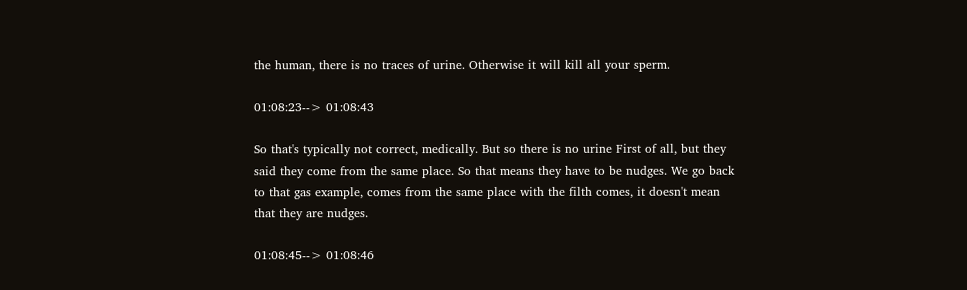the human, there is no traces of urine. Otherwise it will kill all your sperm.

01:08:23--> 01:08:43

So that's typically not correct, medically. But so there is no urine First of all, but they said they come from the same place. So that means they have to be nudges. We go back to that gas example, comes from the same place with the filth comes, it doesn't mean that they are nudges.

01:08:45--> 01:08:46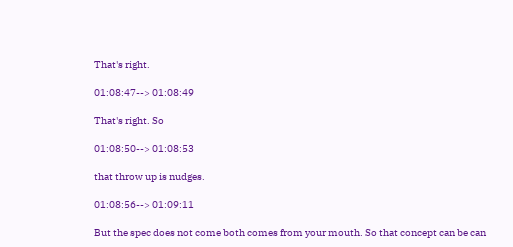That's right.

01:08:47--> 01:08:49

That's right. So

01:08:50--> 01:08:53

that throw up is nudges.

01:08:56--> 01:09:11

But the spec does not come both comes from your mouth. So that concept can be can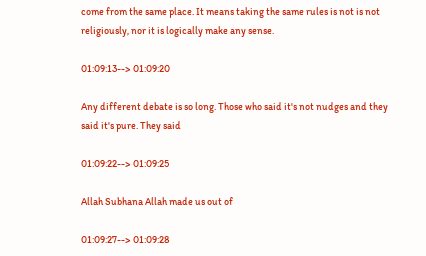come from the same place. It means taking the same rules is not is not religiously, nor it is logically make any sense.

01:09:13--> 01:09:20

Any different debate is so long. Those who said it's not nudges and they said it's pure. They said

01:09:22--> 01:09:25

Allah Subhana Allah made us out of

01:09:27--> 01:09:28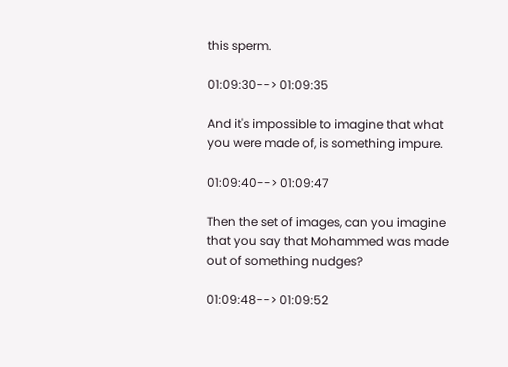this sperm.

01:09:30--> 01:09:35

And it's impossible to imagine that what you were made of, is something impure.

01:09:40--> 01:09:47

Then the set of images, can you imagine that you say that Mohammed was made out of something nudges?

01:09:48--> 01:09:52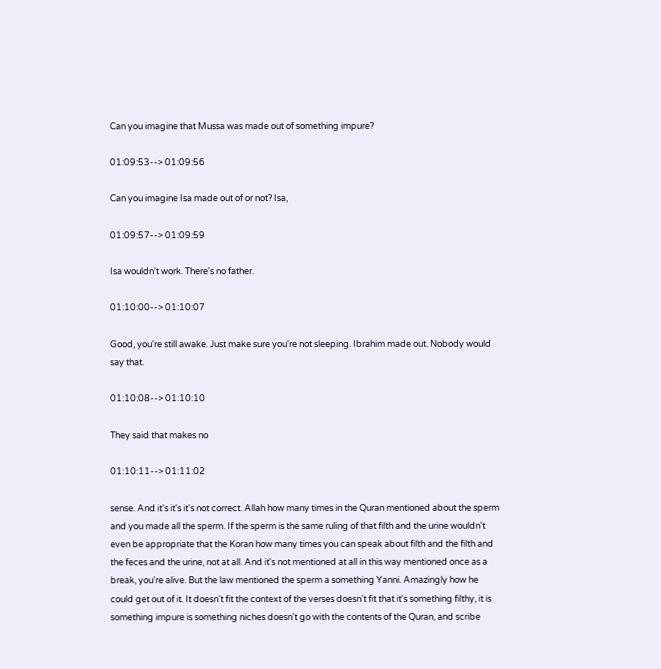Can you imagine that Mussa was made out of something impure?

01:09:53--> 01:09:56

Can you imagine Isa made out of or not? Isa,

01:09:57--> 01:09:59

Isa wouldn't work. There's no father.

01:10:00--> 01:10:07

Good, you're still awake. Just make sure you're not sleeping. Ibrahim made out. Nobody would say that.

01:10:08--> 01:10:10

They said that makes no

01:10:11--> 01:11:02

sense. And it's it's it's not correct. Allah how many times in the Quran mentioned about the sperm and you made all the sperm. If the sperm is the same ruling of that filth and the urine wouldn't even be appropriate that the Koran how many times you can speak about filth and the filth and the feces and the urine, not at all. And it's not mentioned at all in this way mentioned once as a break, you're alive. But the law mentioned the sperm a something Yanni. Amazingly how he could get out of it. It doesn't fit the context of the verses doesn't fit that it's something filthy, it is something impure is something niches doesn't go with the contents of the Quran, and scribe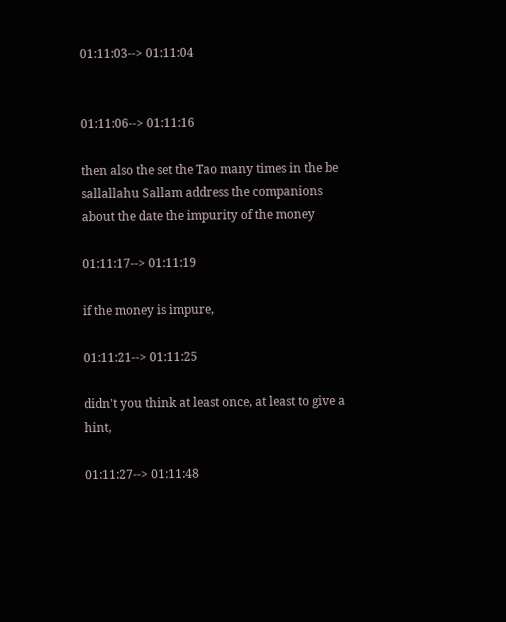01:11:03--> 01:11:04


01:11:06--> 01:11:16

then also the set the Tao many times in the be sallallahu Sallam address the companions about the date the impurity of the money

01:11:17--> 01:11:19

if the money is impure,

01:11:21--> 01:11:25

didn't you think at least once, at least to give a hint,

01:11:27--> 01:11:48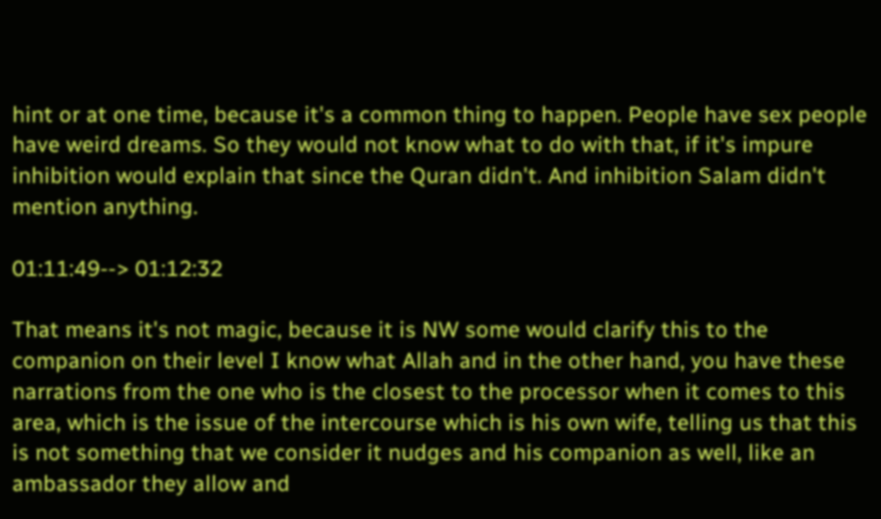hint or at one time, because it's a common thing to happen. People have sex people have weird dreams. So they would not know what to do with that, if it's impure inhibition would explain that since the Quran didn't. And inhibition Salam didn't mention anything.

01:11:49--> 01:12:32

That means it's not magic, because it is NW some would clarify this to the companion on their level I know what Allah and in the other hand, you have these narrations from the one who is the closest to the processor when it comes to this area, which is the issue of the intercourse which is his own wife, telling us that this is not something that we consider it nudges and his companion as well, like an ambassador they allow and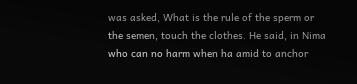was asked, What is the rule of the sperm or the semen, touch the clothes. He said, in Nima who can no harm when ha amid to anchor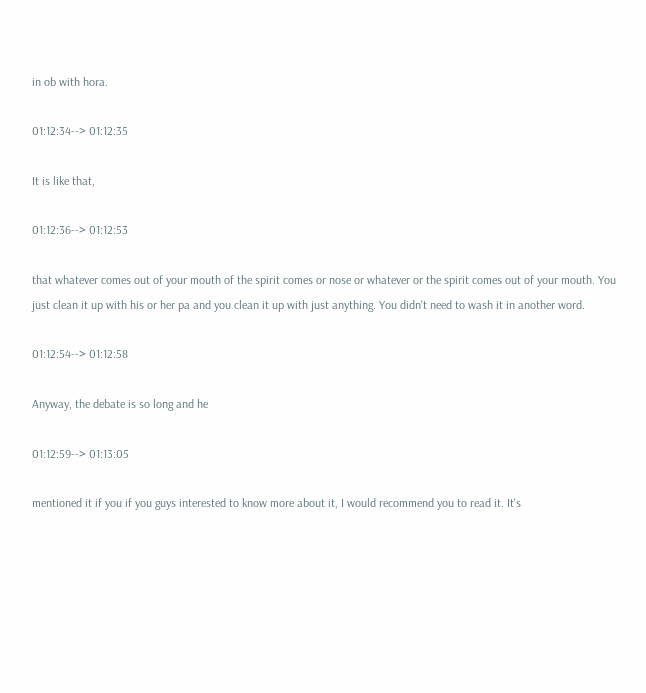in ob with hora.

01:12:34--> 01:12:35

It is like that,

01:12:36--> 01:12:53

that whatever comes out of your mouth of the spirit comes or nose or whatever or the spirit comes out of your mouth. You just clean it up with his or her pa and you clean it up with just anything. You didn't need to wash it in another word.

01:12:54--> 01:12:58

Anyway, the debate is so long and he

01:12:59--> 01:13:05

mentioned it if you if you guys interested to know more about it, I would recommend you to read it. It's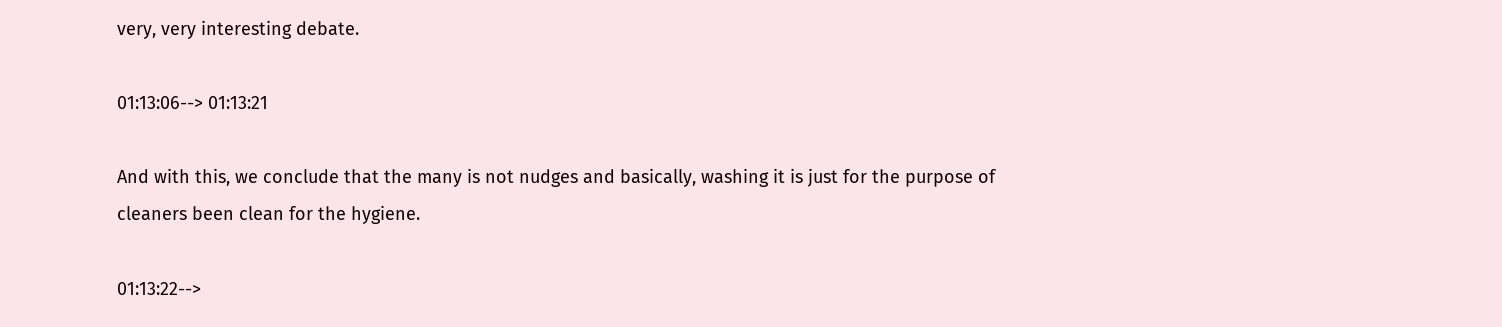very, very interesting debate.

01:13:06--> 01:13:21

And with this, we conclude that the many is not nudges and basically, washing it is just for the purpose of cleaners been clean for the hygiene.

01:13:22-->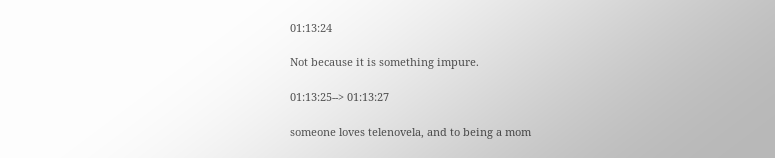01:13:24

Not because it is something impure.

01:13:25--> 01:13:27

someone loves telenovela, and to being a mom